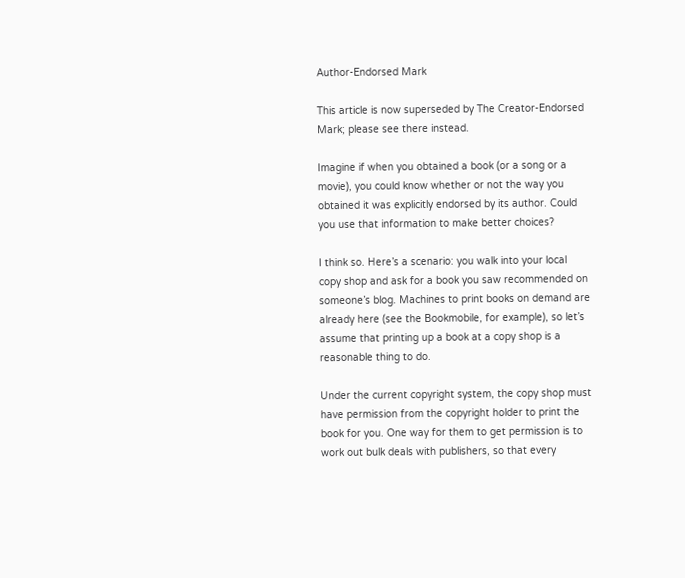Author-Endorsed Mark

This article is now superseded by The Creator-Endorsed Mark; please see there instead.

Imagine if when you obtained a book (or a song or a movie), you could know whether or not the way you obtained it was explicitly endorsed by its author. Could you use that information to make better choices?

I think so. Here’s a scenario: you walk into your local copy shop and ask for a book you saw recommended on someone’s blog. Machines to print books on demand are already here (see the Bookmobile, for example), so let’s assume that printing up a book at a copy shop is a reasonable thing to do.

Under the current copyright system, the copy shop must have permission from the copyright holder to print the book for you. One way for them to get permission is to work out bulk deals with publishers, so that every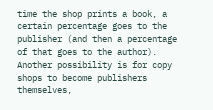time the shop prints a book, a certain percentage goes to the publisher (and then a percentage of that goes to the author). Another possibility is for copy shops to become publishers themselves,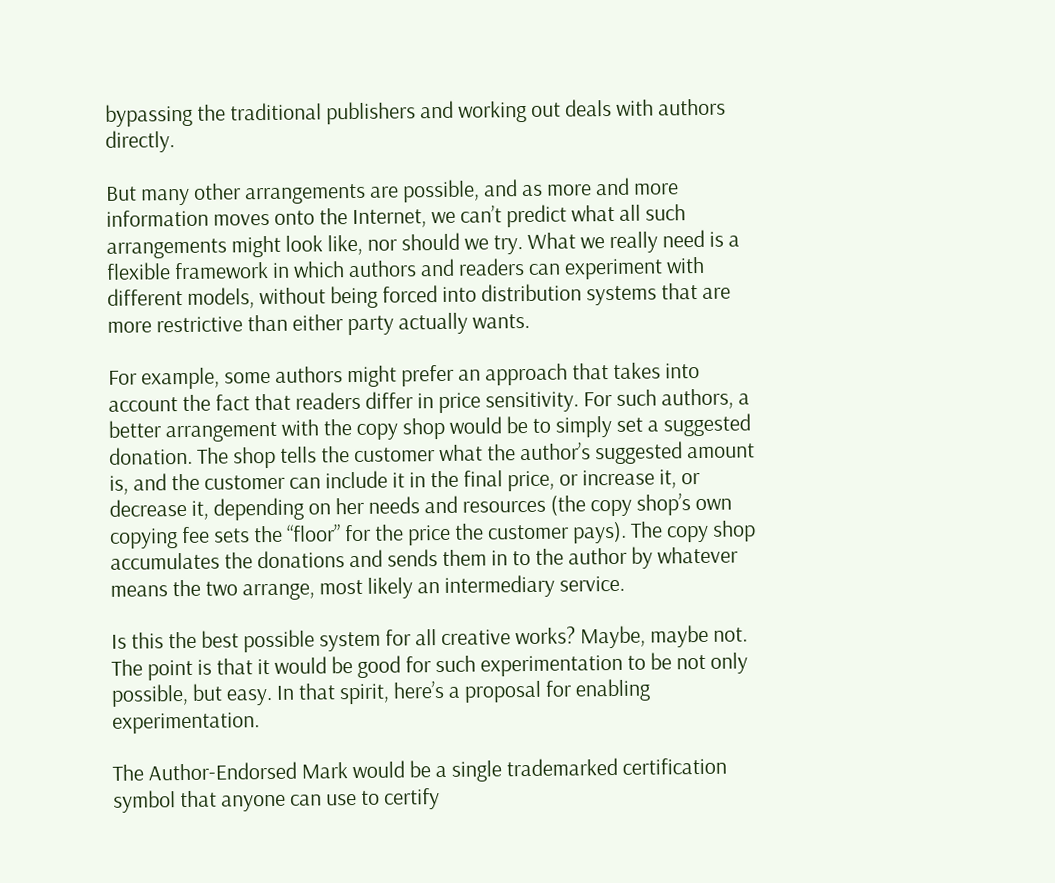bypassing the traditional publishers and working out deals with authors directly.

But many other arrangements are possible, and as more and more information moves onto the Internet, we can’t predict what all such arrangements might look like, nor should we try. What we really need is a flexible framework in which authors and readers can experiment with different models, without being forced into distribution systems that are more restrictive than either party actually wants.

For example, some authors might prefer an approach that takes into account the fact that readers differ in price sensitivity. For such authors, a better arrangement with the copy shop would be to simply set a suggested donation. The shop tells the customer what the author’s suggested amount is, and the customer can include it in the final price, or increase it, or decrease it, depending on her needs and resources (the copy shop’s own copying fee sets the “floor” for the price the customer pays). The copy shop accumulates the donations and sends them in to the author by whatever means the two arrange, most likely an intermediary service.

Is this the best possible system for all creative works? Maybe, maybe not. The point is that it would be good for such experimentation to be not only possible, but easy. In that spirit, here’s a proposal for enabling experimentation.

The Author-Endorsed Mark would be a single trademarked certification symbol that anyone can use to certify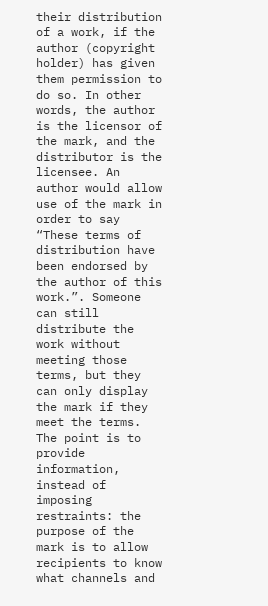their distribution of a work, if the author (copyright holder) has given them permission to do so. In other words, the author is the licensor of the mark, and the distributor is the licensee. An author would allow use of the mark in order to say “These terms of distribution have been endorsed by the author of this work.”. Someone can still distribute the work without meeting those terms, but they can only display the mark if they meet the terms. The point is to provide information, instead of imposing restraints: the purpose of the mark is to allow recipients to know what channels and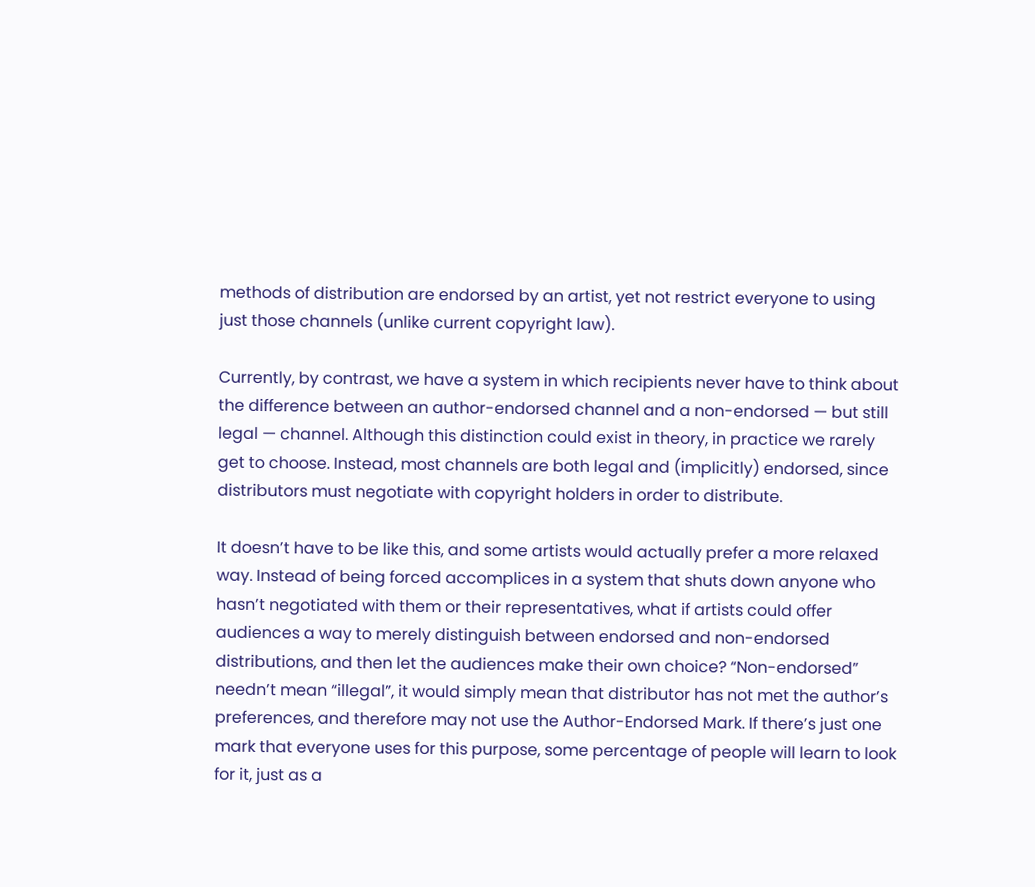methods of distribution are endorsed by an artist, yet not restrict everyone to using just those channels (unlike current copyright law).

Currently, by contrast, we have a system in which recipients never have to think about the difference between an author-endorsed channel and a non-endorsed — but still legal — channel. Although this distinction could exist in theory, in practice we rarely get to choose. Instead, most channels are both legal and (implicitly) endorsed, since distributors must negotiate with copyright holders in order to distribute.

It doesn’t have to be like this, and some artists would actually prefer a more relaxed way. Instead of being forced accomplices in a system that shuts down anyone who hasn’t negotiated with them or their representatives, what if artists could offer audiences a way to merely distinguish between endorsed and non-endorsed distributions, and then let the audiences make their own choice? “Non-endorsed” needn’t mean “illegal”, it would simply mean that distributor has not met the author’s preferences, and therefore may not use the Author-Endorsed Mark. If there’s just one mark that everyone uses for this purpose, some percentage of people will learn to look for it, just as a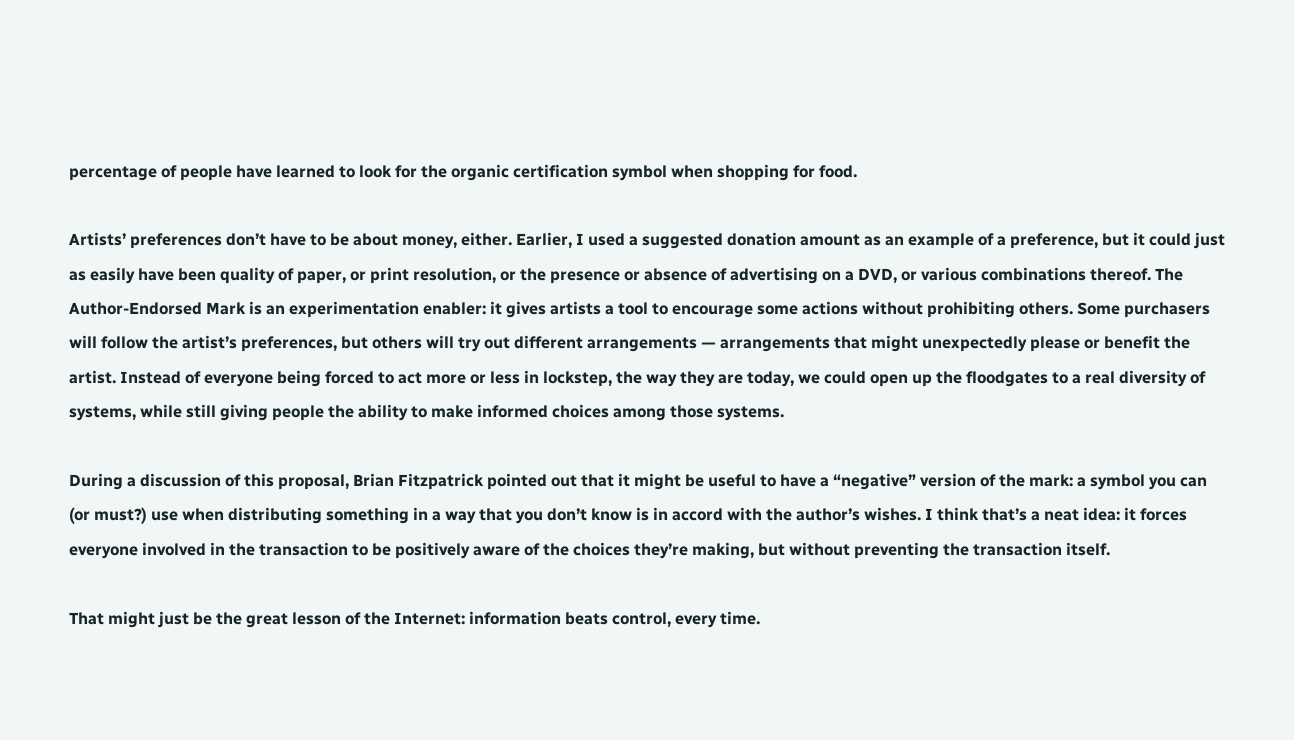percentage of people have learned to look for the organic certification symbol when shopping for food.

Artists’ preferences don’t have to be about money, either. Earlier, I used a suggested donation amount as an example of a preference, but it could just as easily have been quality of paper, or print resolution, or the presence or absence of advertising on a DVD, or various combinations thereof. The Author-Endorsed Mark is an experimentation enabler: it gives artists a tool to encourage some actions without prohibiting others. Some purchasers will follow the artist’s preferences, but others will try out different arrangements — arrangements that might unexpectedly please or benefit the artist. Instead of everyone being forced to act more or less in lockstep, the way they are today, we could open up the floodgates to a real diversity of systems, while still giving people the ability to make informed choices among those systems.

During a discussion of this proposal, Brian Fitzpatrick pointed out that it might be useful to have a “negative” version of the mark: a symbol you can (or must?) use when distributing something in a way that you don’t know is in accord with the author’s wishes. I think that’s a neat idea: it forces everyone involved in the transaction to be positively aware of the choices they’re making, but without preventing the transaction itself.

That might just be the great lesson of the Internet: information beats control, every time.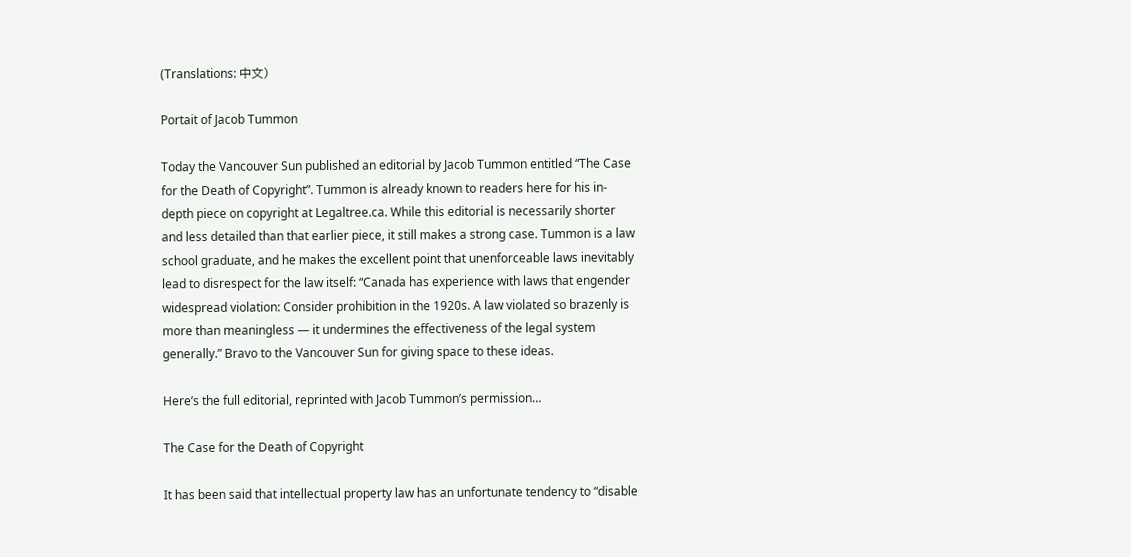(Translations: 中文)

Portait of Jacob Tummon

Today the Vancouver Sun published an editorial by Jacob Tummon entitled “The Case for the Death of Copyright”. Tummon is already known to readers here for his in-depth piece on copyright at Legaltree.ca. While this editorial is necessarily shorter and less detailed than that earlier piece, it still makes a strong case. Tummon is a law school graduate, and he makes the excellent point that unenforceable laws inevitably lead to disrespect for the law itself: “Canada has experience with laws that engender widespread violation: Consider prohibition in the 1920s. A law violated so brazenly is more than meaningless — it undermines the effectiveness of the legal system generally.” Bravo to the Vancouver Sun for giving space to these ideas.

Here’s the full editorial, reprinted with Jacob Tummon’s permission…

The Case for the Death of Copyright

It has been said that intellectual property law has an unfortunate tendency to “disable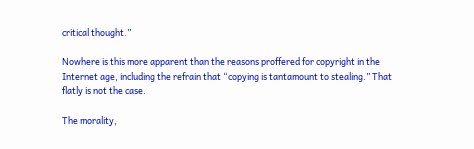critical thought.”

Nowhere is this more apparent than the reasons proffered for copyright in the Internet age, including the refrain that “copying is tantamount to stealing.” That flatly is not the case.

The morality,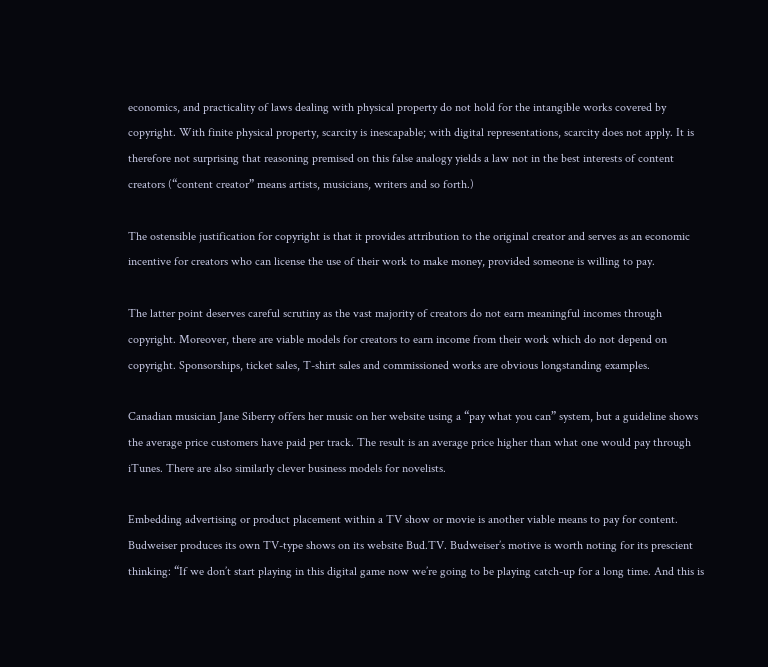economics, and practicality of laws dealing with physical property do not hold for the intangible works covered by copyright. With finite physical property, scarcity is inescapable; with digital representations, scarcity does not apply. It is therefore not surprising that reasoning premised on this false analogy yields a law not in the best interests of content creators (“content creator” means artists, musicians, writers and so forth.)

The ostensible justification for copyright is that it provides attribution to the original creator and serves as an economic incentive for creators who can license the use of their work to make money, provided someone is willing to pay.

The latter point deserves careful scrutiny as the vast majority of creators do not earn meaningful incomes through copyright. Moreover, there are viable models for creators to earn income from their work which do not depend on copyright. Sponsorships, ticket sales, T-shirt sales and commissioned works are obvious longstanding examples.

Canadian musician Jane Siberry offers her music on her website using a “pay what you can” system, but a guideline shows the average price customers have paid per track. The result is an average price higher than what one would pay through iTunes. There are also similarly clever business models for novelists.

Embedding advertising or product placement within a TV show or movie is another viable means to pay for content. Budweiser produces its own TV-type shows on its website Bud.TV. Budweiser’s motive is worth noting for its prescient thinking: “If we don’t start playing in this digital game now we’re going to be playing catch-up for a long time. And this is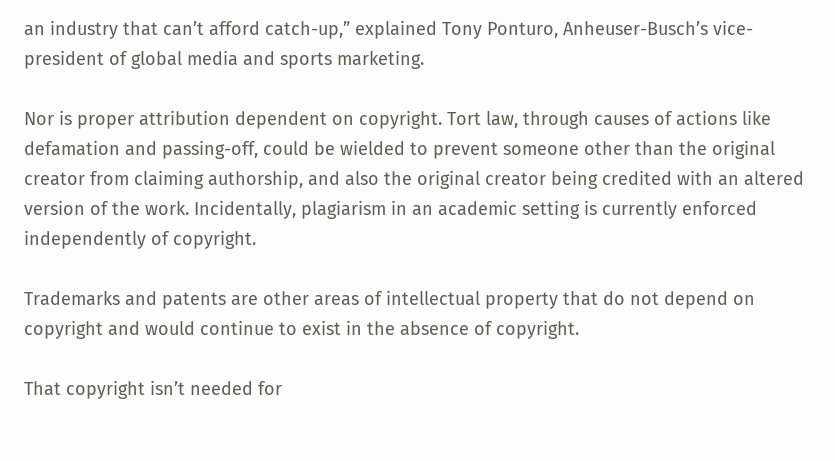an industry that can’t afford catch-up,” explained Tony Ponturo, Anheuser-Busch’s vice-president of global media and sports marketing.

Nor is proper attribution dependent on copyright. Tort law, through causes of actions like defamation and passing-off, could be wielded to prevent someone other than the original creator from claiming authorship, and also the original creator being credited with an altered version of the work. Incidentally, plagiarism in an academic setting is currently enforced independently of copyright.

Trademarks and patents are other areas of intellectual property that do not depend on copyright and would continue to exist in the absence of copyright.

That copyright isn’t needed for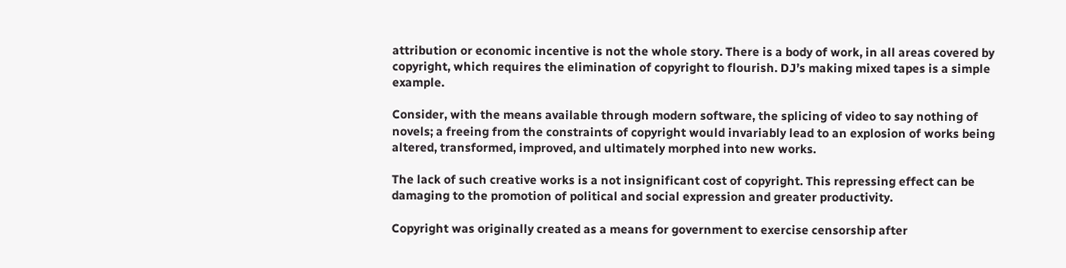attribution or economic incentive is not the whole story. There is a body of work, in all areas covered by copyright, which requires the elimination of copyright to flourish. DJ’s making mixed tapes is a simple example.

Consider, with the means available through modern software, the splicing of video to say nothing of novels; a freeing from the constraints of copyright would invariably lead to an explosion of works being altered, transformed, improved, and ultimately morphed into new works.

The lack of such creative works is a not insignificant cost of copyright. This repressing effect can be damaging to the promotion of political and social expression and greater productivity.

Copyright was originally created as a means for government to exercise censorship after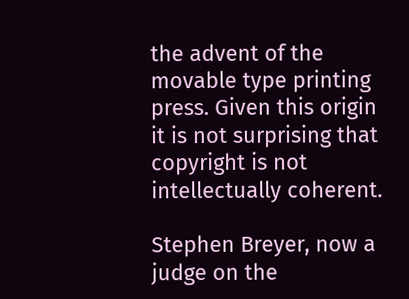the advent of the movable type printing press. Given this origin it is not surprising that copyright is not intellectually coherent.

Stephen Breyer, now a judge on the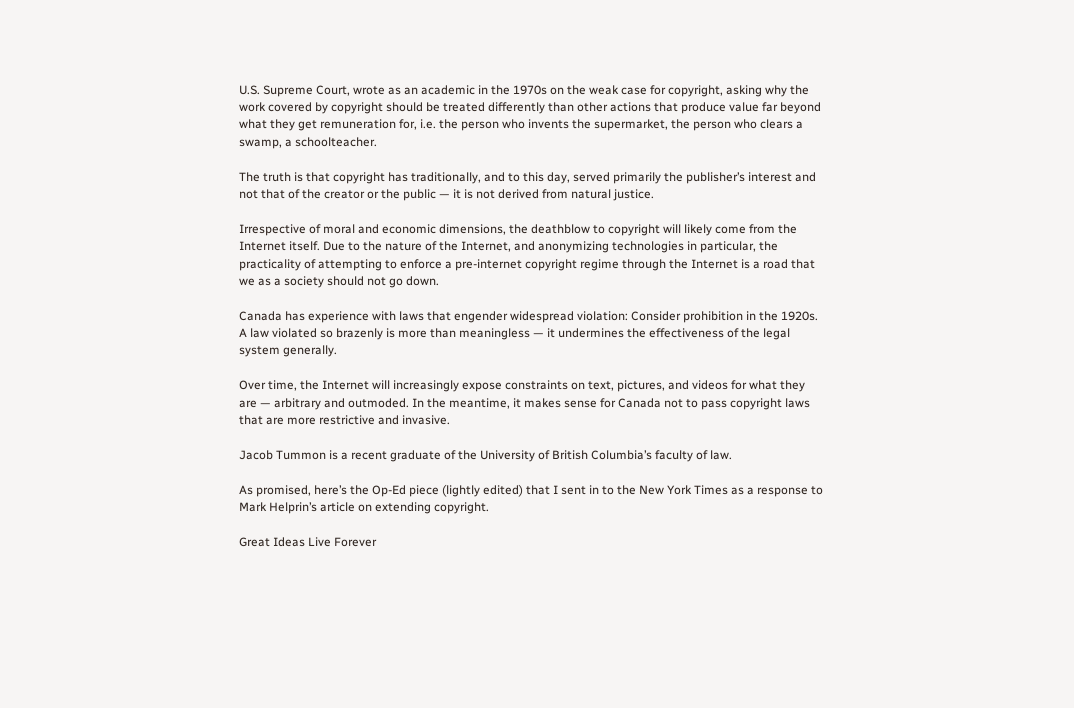U.S. Supreme Court, wrote as an academic in the 1970s on the weak case for copyright, asking why the work covered by copyright should be treated differently than other actions that produce value far beyond what they get remuneration for, i.e. the person who invents the supermarket, the person who clears a swamp, a schoolteacher.

The truth is that copyright has traditionally, and to this day, served primarily the publisher’s interest and not that of the creator or the public — it is not derived from natural justice.

Irrespective of moral and economic dimensions, the deathblow to copyright will likely come from the Internet itself. Due to the nature of the Internet, and anonymizing technologies in particular, the practicality of attempting to enforce a pre-internet copyright regime through the Internet is a road that we as a society should not go down.

Canada has experience with laws that engender widespread violation: Consider prohibition in the 1920s. A law violated so brazenly is more than meaningless — it undermines the effectiveness of the legal system generally.

Over time, the Internet will increasingly expose constraints on text, pictures, and videos for what they are — arbitrary and outmoded. In the meantime, it makes sense for Canada not to pass copyright laws that are more restrictive and invasive.

Jacob Tummon is a recent graduate of the University of British Columbia’s faculty of law.

As promised, here’s the Op-Ed piece (lightly edited) that I sent in to the New York Times as a response to Mark Helprin’s article on extending copyright.

Great Ideas Live Forever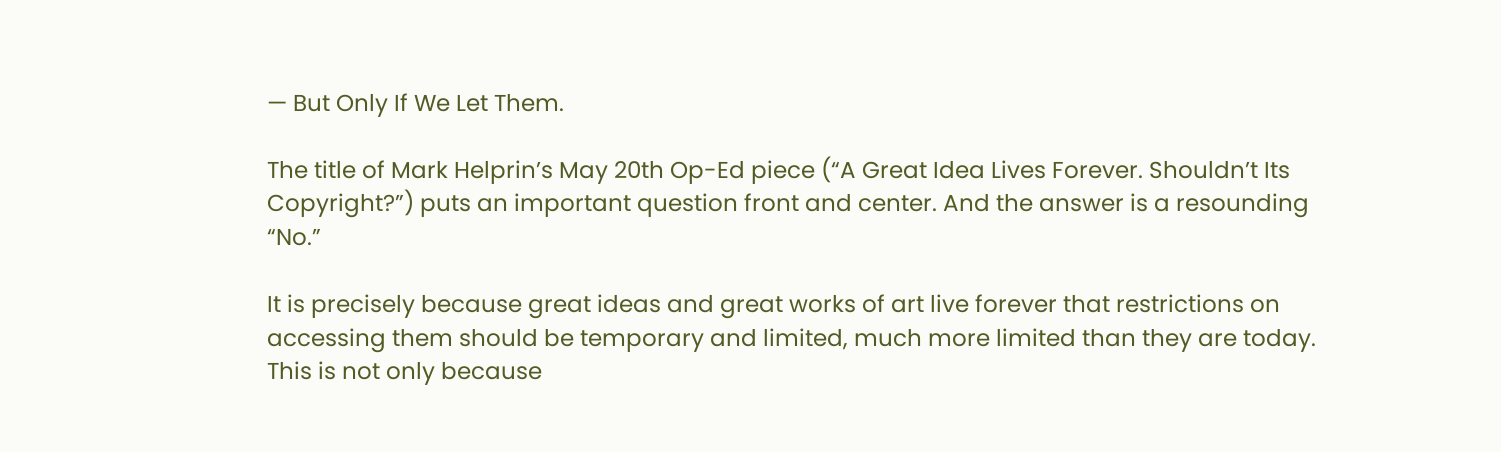— But Only If We Let Them.

The title of Mark Helprin’s May 20th Op-Ed piece (“A Great Idea Lives Forever. Shouldn’t Its Copyright?”) puts an important question front and center. And the answer is a resounding “No.”

It is precisely because great ideas and great works of art live forever that restrictions on accessing them should be temporary and limited, much more limited than they are today. This is not only because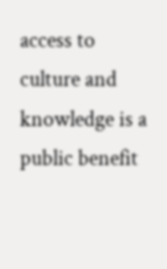access to culture and knowledge is a public benefit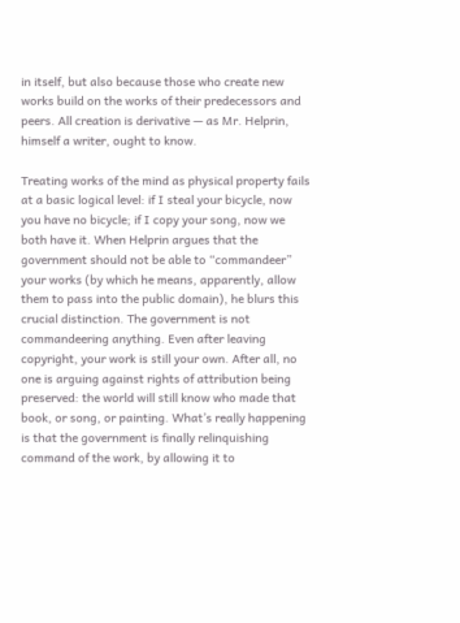in itself, but also because those who create new works build on the works of their predecessors and peers. All creation is derivative — as Mr. Helprin, himself a writer, ought to know.

Treating works of the mind as physical property fails at a basic logical level: if I steal your bicycle, now you have no bicycle; if I copy your song, now we both have it. When Helprin argues that the government should not be able to “commandeer” your works (by which he means, apparently, allow them to pass into the public domain), he blurs this crucial distinction. The government is not commandeering anything. Even after leaving copyright, your work is still your own. After all, no one is arguing against rights of attribution being preserved: the world will still know who made that book, or song, or painting. What’s really happening is that the government is finally relinquishing command of the work, by allowing it to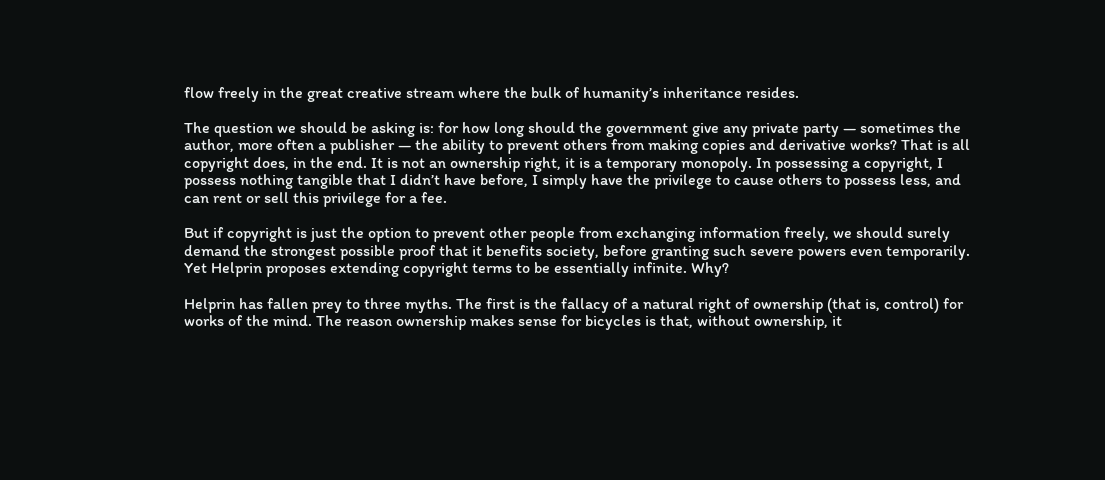flow freely in the great creative stream where the bulk of humanity’s inheritance resides.

The question we should be asking is: for how long should the government give any private party — sometimes the author, more often a publisher — the ability to prevent others from making copies and derivative works? That is all copyright does, in the end. It is not an ownership right, it is a temporary monopoly. In possessing a copyright, I possess nothing tangible that I didn’t have before, I simply have the privilege to cause others to possess less, and can rent or sell this privilege for a fee.

But if copyright is just the option to prevent other people from exchanging information freely, we should surely demand the strongest possible proof that it benefits society, before granting such severe powers even temporarily. Yet Helprin proposes extending copyright terms to be essentially infinite. Why?

Helprin has fallen prey to three myths. The first is the fallacy of a natural right of ownership (that is, control) for works of the mind. The reason ownership makes sense for bicycles is that, without ownership, it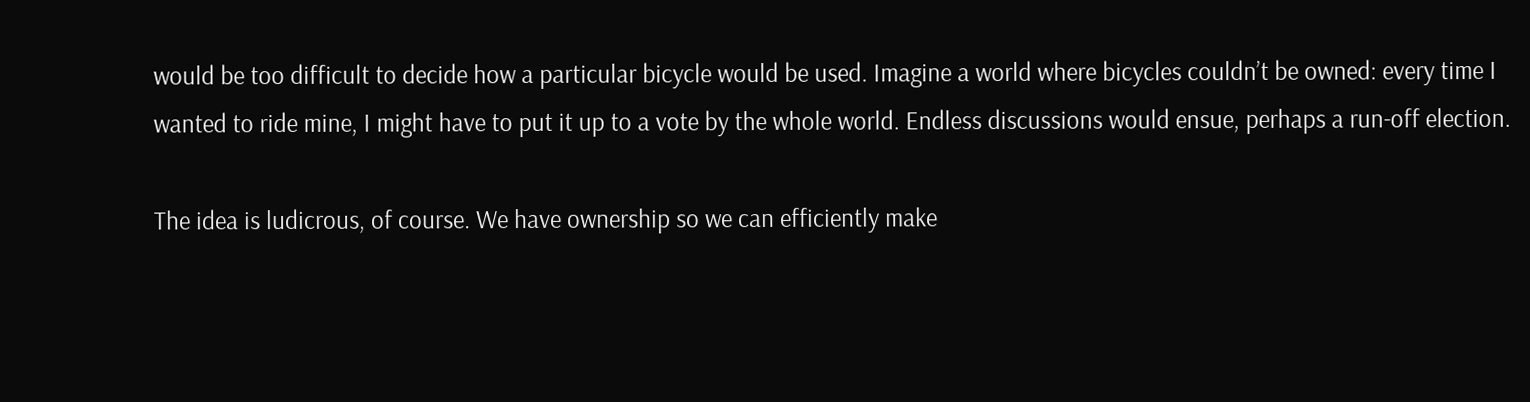would be too difficult to decide how a particular bicycle would be used. Imagine a world where bicycles couldn’t be owned: every time I wanted to ride mine, I might have to put it up to a vote by the whole world. Endless discussions would ensue, perhaps a run-off election.

The idea is ludicrous, of course. We have ownership so we can efficiently make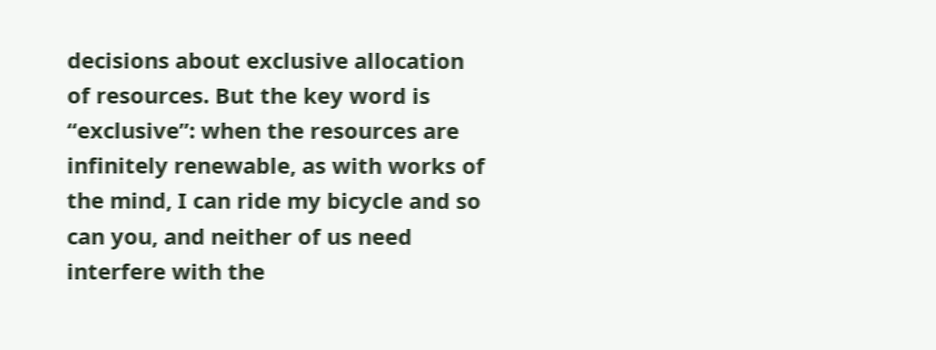decisions about exclusive allocation of resources. But the key word is “exclusive”: when the resources are infinitely renewable, as with works of the mind, I can ride my bicycle and so can you, and neither of us need interfere with the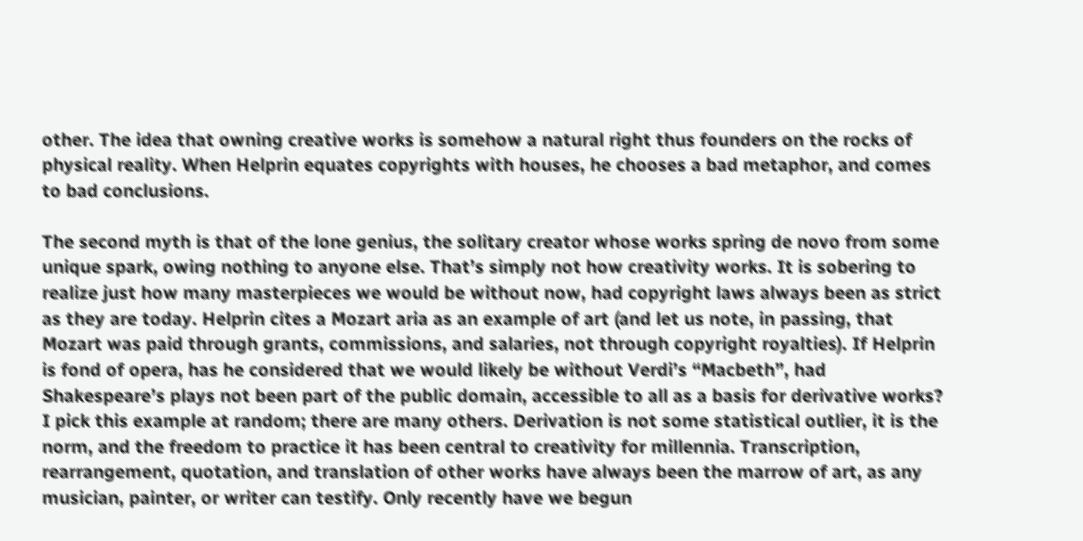other. The idea that owning creative works is somehow a natural right thus founders on the rocks of physical reality. When Helprin equates copyrights with houses, he chooses a bad metaphor, and comes to bad conclusions.

The second myth is that of the lone genius, the solitary creator whose works spring de novo from some unique spark, owing nothing to anyone else. That’s simply not how creativity works. It is sobering to realize just how many masterpieces we would be without now, had copyright laws always been as strict as they are today. Helprin cites a Mozart aria as an example of art (and let us note, in passing, that Mozart was paid through grants, commissions, and salaries, not through copyright royalties). If Helprin is fond of opera, has he considered that we would likely be without Verdi’s “Macbeth”, had Shakespeare’s plays not been part of the public domain, accessible to all as a basis for derivative works? I pick this example at random; there are many others. Derivation is not some statistical outlier, it is the norm, and the freedom to practice it has been central to creativity for millennia. Transcription, rearrangement, quotation, and translation of other works have always been the marrow of art, as any musician, painter, or writer can testify. Only recently have we begun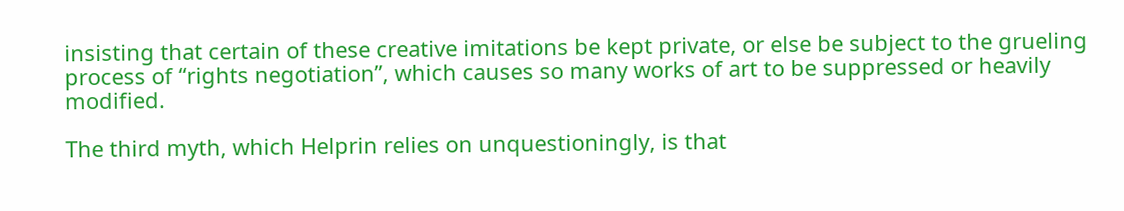insisting that certain of these creative imitations be kept private, or else be subject to the grueling process of “rights negotiation”, which causes so many works of art to be suppressed or heavily modified.

The third myth, which Helprin relies on unquestioningly, is that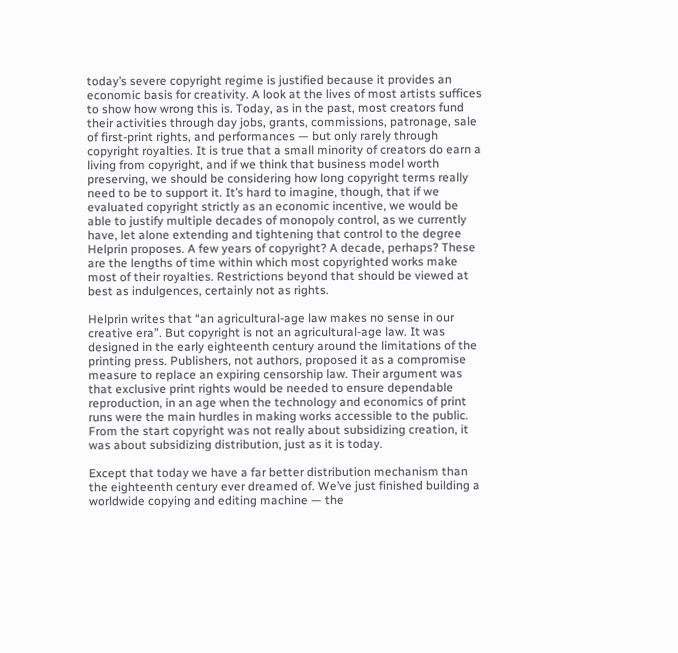today’s severe copyright regime is justified because it provides an economic basis for creativity. A look at the lives of most artists suffices to show how wrong this is. Today, as in the past, most creators fund their activities through day jobs, grants, commissions, patronage, sale of first-print rights, and performances — but only rarely through copyright royalties. It is true that a small minority of creators do earn a living from copyright, and if we think that business model worth preserving, we should be considering how long copyright terms really need to be to support it. It’s hard to imagine, though, that if we evaluated copyright strictly as an economic incentive, we would be able to justify multiple decades of monopoly control, as we currently have, let alone extending and tightening that control to the degree Helprin proposes. A few years of copyright? A decade, perhaps? These are the lengths of time within which most copyrighted works make most of their royalties. Restrictions beyond that should be viewed at best as indulgences, certainly not as rights.

Helprin writes that “an agricultural-age law makes no sense in our creative era”. But copyright is not an agricultural-age law. It was designed in the early eighteenth century around the limitations of the printing press. Publishers, not authors, proposed it as a compromise measure to replace an expiring censorship law. Their argument was that exclusive print rights would be needed to ensure dependable reproduction, in an age when the technology and economics of print runs were the main hurdles in making works accessible to the public. From the start copyright was not really about subsidizing creation, it was about subsidizing distribution, just as it is today.

Except that today we have a far better distribution mechanism than the eighteenth century ever dreamed of. We’ve just finished building a worldwide copying and editing machine — the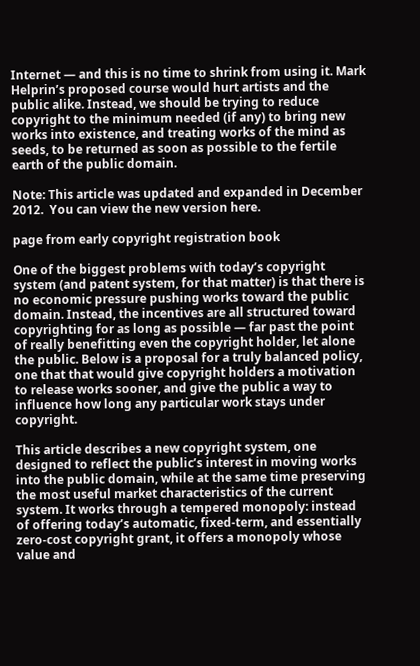Internet — and this is no time to shrink from using it. Mark Helprin’s proposed course would hurt artists and the public alike. Instead, we should be trying to reduce copyright to the minimum needed (if any) to bring new works into existence, and treating works of the mind as seeds, to be returned as soon as possible to the fertile earth of the public domain.

Note: This article was updated and expanded in December 2012.  You can view the new version here.

page from early copyright registration book

One of the biggest problems with today’s copyright system (and patent system, for that matter) is that there is no economic pressure pushing works toward the public domain. Instead, the incentives are all structured toward copyrighting for as long as possible — far past the point of really benefitting even the copyright holder, let alone the public. Below is a proposal for a truly balanced policy, one that that would give copyright holders a motivation to release works sooner, and give the public a way to influence how long any particular work stays under copyright.

This article describes a new copyright system, one designed to reflect the public’s interest in moving works into the public domain, while at the same time preserving the most useful market characteristics of the current system. It works through a tempered monopoly: instead of offering today’s automatic, fixed-term, and essentially zero-cost copyright grant, it offers a monopoly whose value and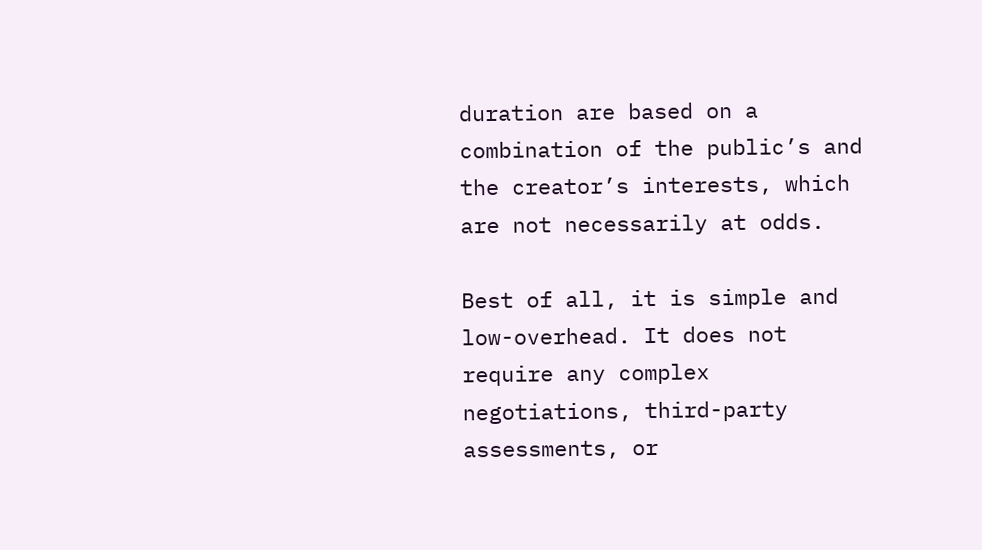duration are based on a combination of the public’s and the creator’s interests, which are not necessarily at odds.

Best of all, it is simple and low-overhead. It does not require any complex negotiations, third-party assessments, or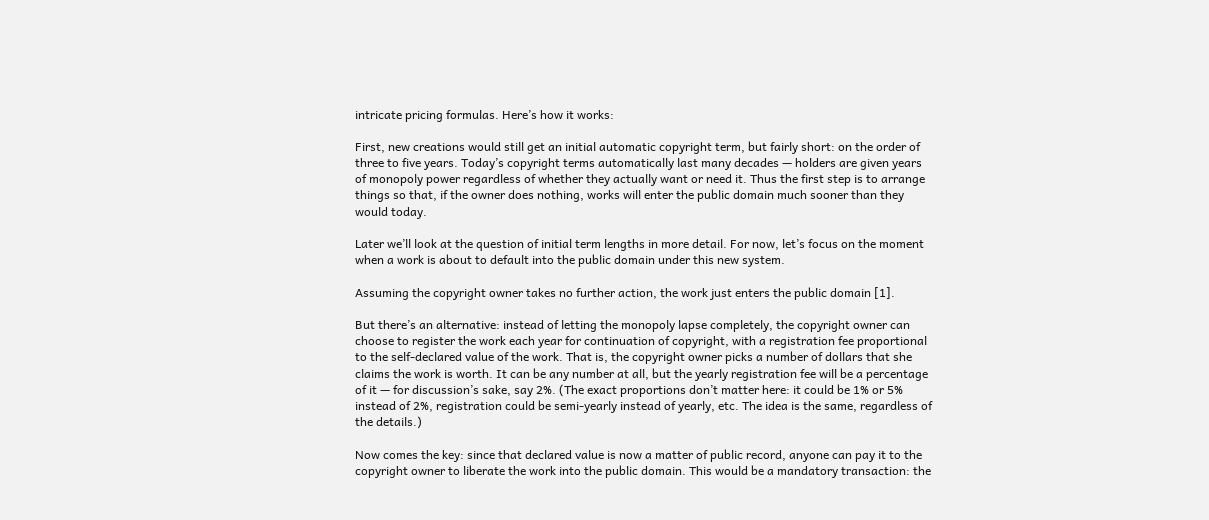intricate pricing formulas. Here’s how it works:

First, new creations would still get an initial automatic copyright term, but fairly short: on the order of three to five years. Today’s copyright terms automatically last many decades — holders are given years of monopoly power regardless of whether they actually want or need it. Thus the first step is to arrange things so that, if the owner does nothing, works will enter the public domain much sooner than they would today.

Later we’ll look at the question of initial term lengths in more detail. For now, let’s focus on the moment when a work is about to default into the public domain under this new system.

Assuming the copyright owner takes no further action, the work just enters the public domain [1].

But there’s an alternative: instead of letting the monopoly lapse completely, the copyright owner can choose to register the work each year for continuation of copyright, with a registration fee proportional to the self-declared value of the work. That is, the copyright owner picks a number of dollars that she claims the work is worth. It can be any number at all, but the yearly registration fee will be a percentage of it — for discussion’s sake, say 2%. (The exact proportions don’t matter here: it could be 1% or 5% instead of 2%, registration could be semi-yearly instead of yearly, etc. The idea is the same, regardless of the details.)

Now comes the key: since that declared value is now a matter of public record, anyone can pay it to the copyright owner to liberate the work into the public domain. This would be a mandatory transaction: the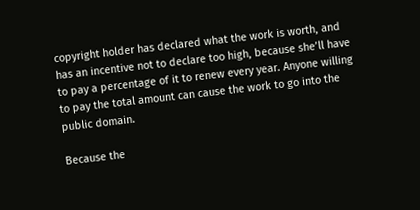copyright holder has declared what the work is worth, and has an incentive not to declare too high, because she’ll have to pay a percentage of it to renew every year. Anyone willing to pay the total amount can cause the work to go into the public domain.

Because the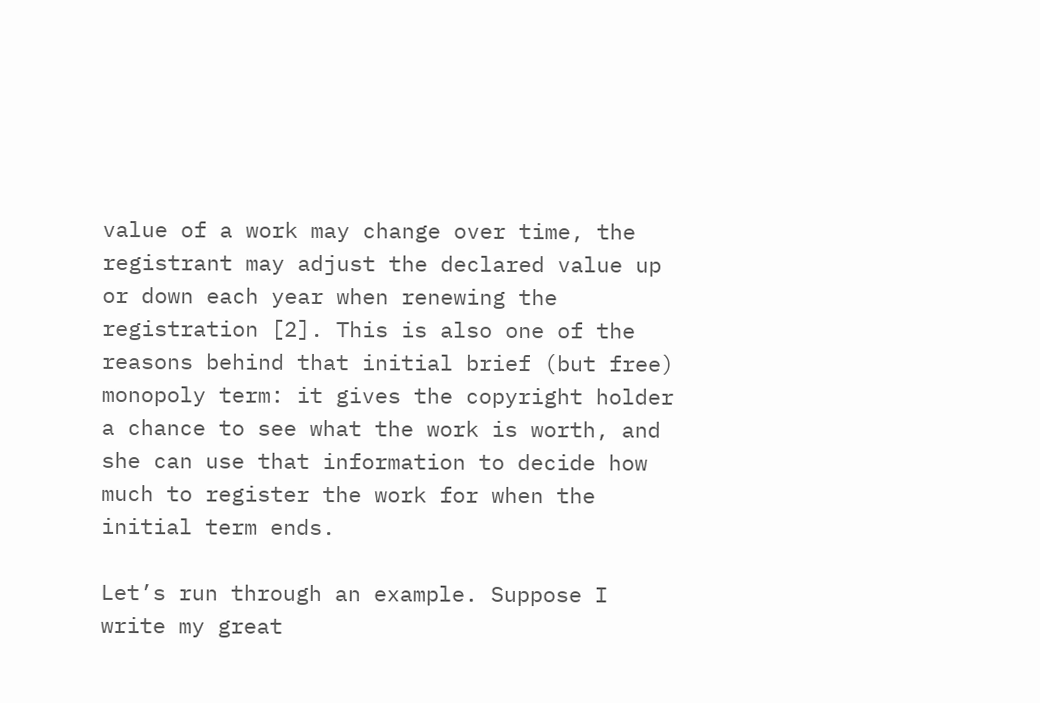value of a work may change over time, the registrant may adjust the declared value up or down each year when renewing the registration [2]. This is also one of the reasons behind that initial brief (but free) monopoly term: it gives the copyright holder a chance to see what the work is worth, and she can use that information to decide how much to register the work for when the initial term ends.

Let’s run through an example. Suppose I write my great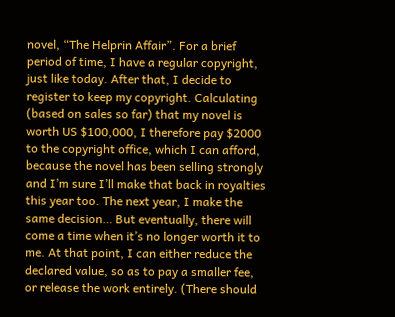novel, “The Helprin Affair”. For a brief period of time, I have a regular copyright, just like today. After that, I decide to register to keep my copyright. Calculating (based on sales so far) that my novel is worth US $100,000, I therefore pay $2000 to the copyright office, which I can afford, because the novel has been selling strongly and I’m sure I’ll make that back in royalties this year too. The next year, I make the same decision… But eventually, there will come a time when it’s no longer worth it to me. At that point, I can either reduce the declared value, so as to pay a smaller fee, or release the work entirely. (There should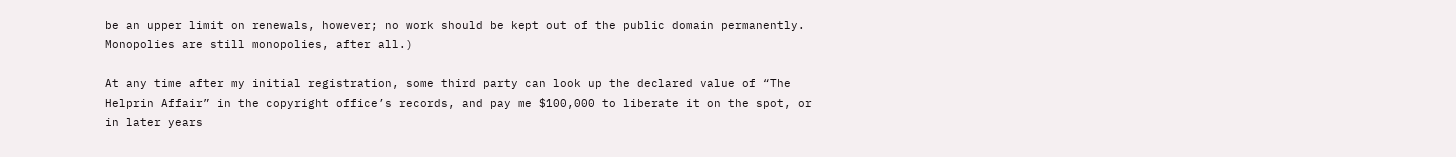be an upper limit on renewals, however; no work should be kept out of the public domain permanently. Monopolies are still monopolies, after all.)

At any time after my initial registration, some third party can look up the declared value of “The Helprin Affair” in the copyright office’s records, and pay me $100,000 to liberate it on the spot, or in later years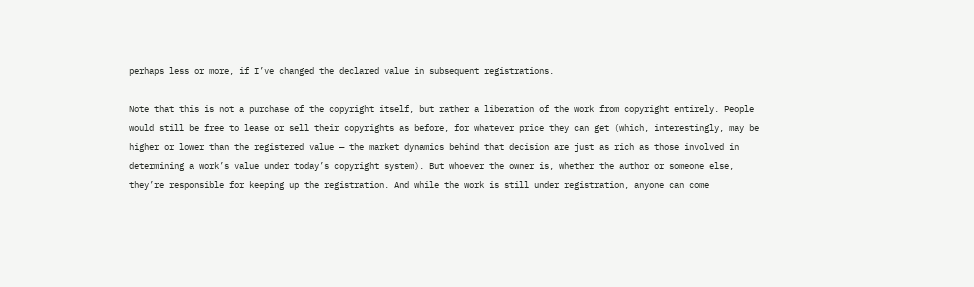perhaps less or more, if I’ve changed the declared value in subsequent registrations.

Note that this is not a purchase of the copyright itself, but rather a liberation of the work from copyright entirely. People would still be free to lease or sell their copyrights as before, for whatever price they can get (which, interestingly, may be higher or lower than the registered value — the market dynamics behind that decision are just as rich as those involved in determining a work’s value under today’s copyright system). But whoever the owner is, whether the author or someone else, they’re responsible for keeping up the registration. And while the work is still under registration, anyone can come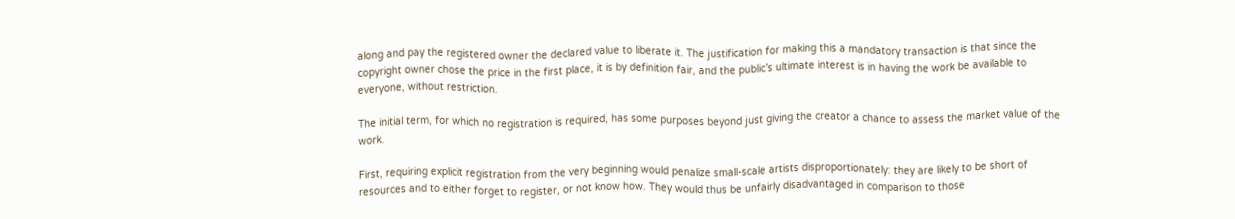along and pay the registered owner the declared value to liberate it. The justification for making this a mandatory transaction is that since the copyright owner chose the price in the first place, it is by definition fair, and the public’s ultimate interest is in having the work be available to everyone, without restriction.

The initial term, for which no registration is required, has some purposes beyond just giving the creator a chance to assess the market value of the work.

First, requiring explicit registration from the very beginning would penalize small-scale artists disproportionately: they are likely to be short of resources and to either forget to register, or not know how. They would thus be unfairly disadvantaged in comparison to those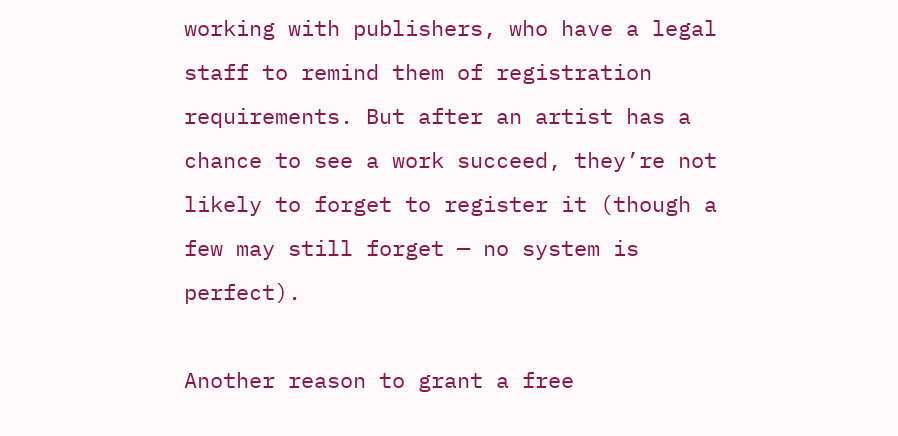working with publishers, who have a legal staff to remind them of registration requirements. But after an artist has a chance to see a work succeed, they’re not likely to forget to register it (though a few may still forget — no system is perfect).

Another reason to grant a free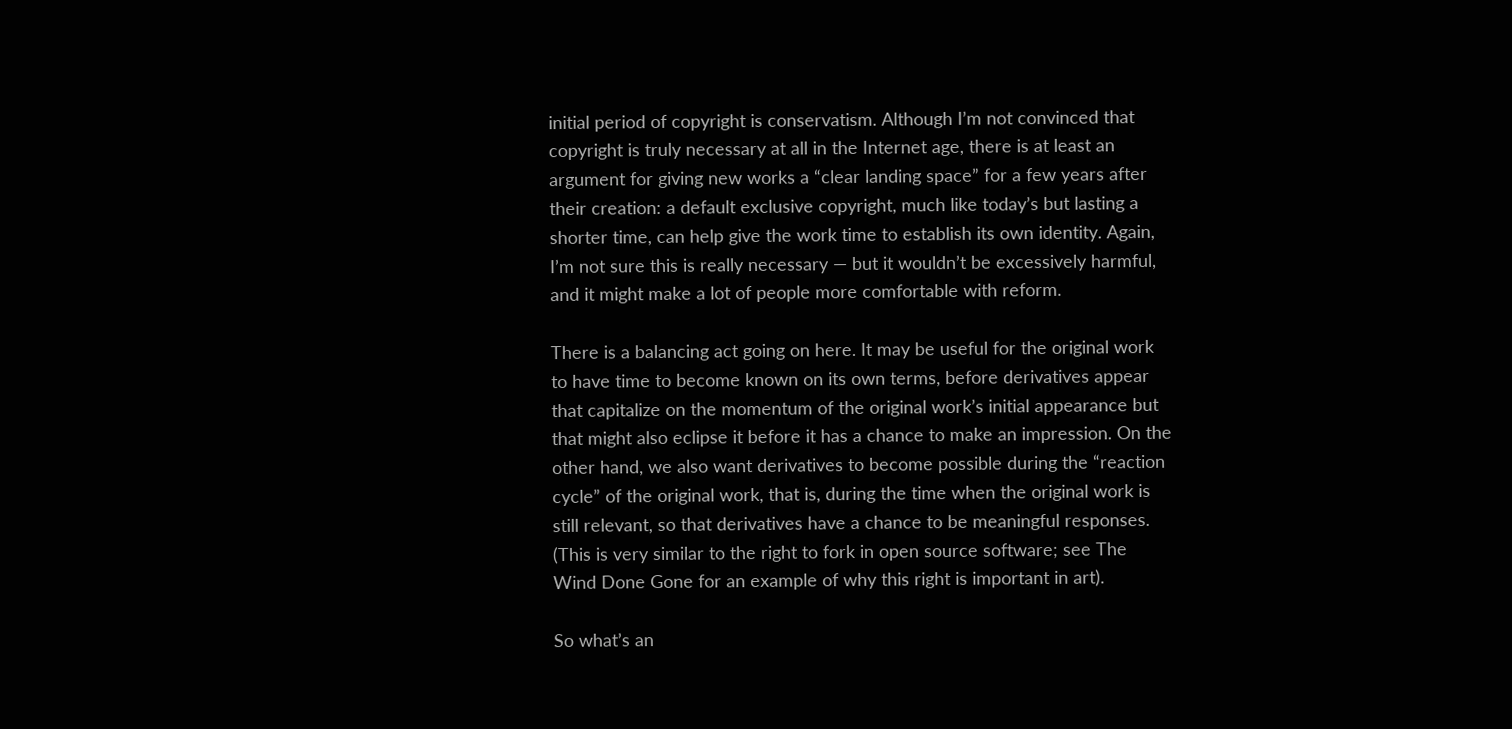initial period of copyright is conservatism. Although I’m not convinced that copyright is truly necessary at all in the Internet age, there is at least an argument for giving new works a “clear landing space” for a few years after their creation: a default exclusive copyright, much like today’s but lasting a shorter time, can help give the work time to establish its own identity. Again, I’m not sure this is really necessary — but it wouldn’t be excessively harmful, and it might make a lot of people more comfortable with reform.

There is a balancing act going on here. It may be useful for the original work to have time to become known on its own terms, before derivatives appear that capitalize on the momentum of the original work’s initial appearance but that might also eclipse it before it has a chance to make an impression. On the other hand, we also want derivatives to become possible during the “reaction cycle” of the original work, that is, during the time when the original work is still relevant, so that derivatives have a chance to be meaningful responses. (This is very similar to the right to fork in open source software; see The Wind Done Gone for an example of why this right is important in art).

So what’s an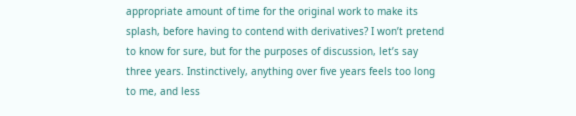appropriate amount of time for the original work to make its splash, before having to contend with derivatives? I won’t pretend to know for sure, but for the purposes of discussion, let’s say three years. Instinctively, anything over five years feels too long to me, and less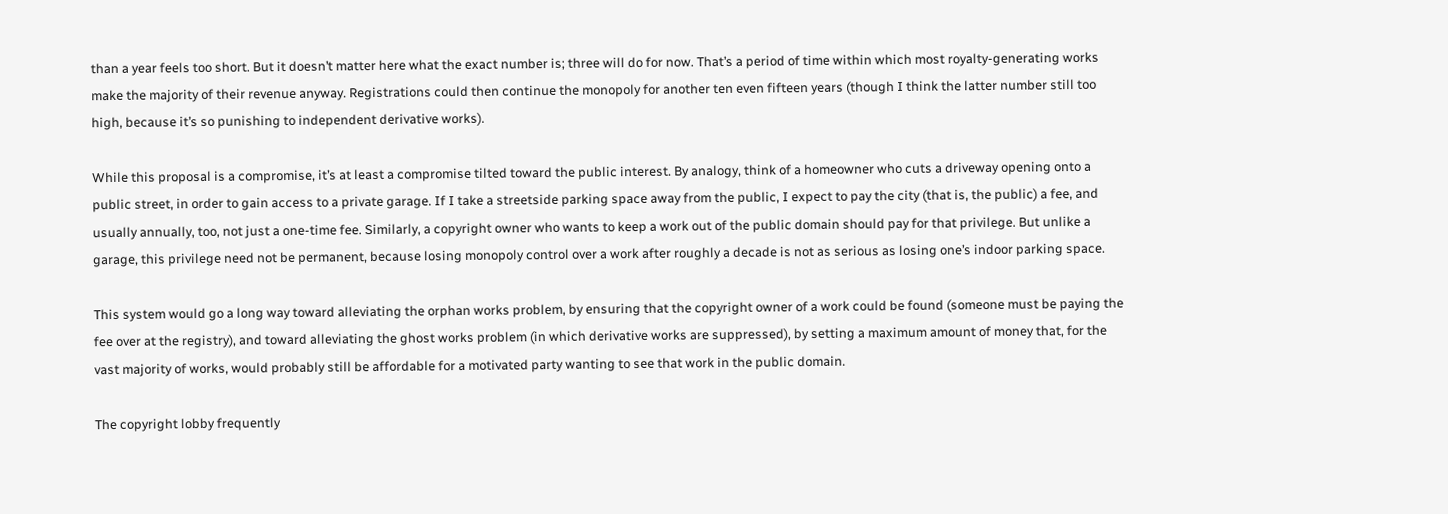than a year feels too short. But it doesn’t matter here what the exact number is; three will do for now. That’s a period of time within which most royalty-generating works make the majority of their revenue anyway. Registrations could then continue the monopoly for another ten even fifteen years (though I think the latter number still too high, because it’s so punishing to independent derivative works).

While this proposal is a compromise, it’s at least a compromise tilted toward the public interest. By analogy, think of a homeowner who cuts a driveway opening onto a public street, in order to gain access to a private garage. If I take a streetside parking space away from the public, I expect to pay the city (that is, the public) a fee, and usually annually, too, not just a one-time fee. Similarly, a copyright owner who wants to keep a work out of the public domain should pay for that privilege. But unlike a garage, this privilege need not be permanent, because losing monopoly control over a work after roughly a decade is not as serious as losing one’s indoor parking space.

This system would go a long way toward alleviating the orphan works problem, by ensuring that the copyright owner of a work could be found (someone must be paying the fee over at the registry), and toward alleviating the ghost works problem (in which derivative works are suppressed), by setting a maximum amount of money that, for the vast majority of works, would probably still be affordable for a motivated party wanting to see that work in the public domain.

The copyright lobby frequently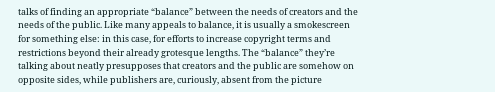talks of finding an appropriate “balance” between the needs of creators and the needs of the public. Like many appeals to balance, it is usually a smokescreen for something else: in this case, for efforts to increase copyright terms and restrictions beyond their already grotesque lengths. The “balance” they’re talking about neatly presupposes that creators and the public are somehow on opposite sides, while publishers are, curiously, absent from the picture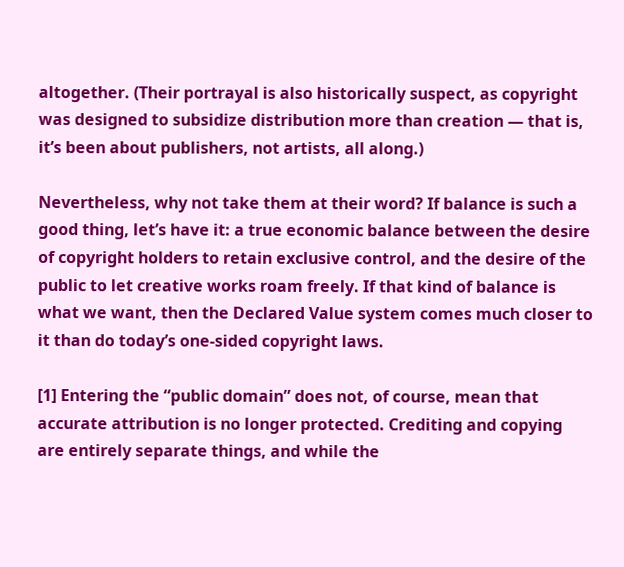altogether. (Their portrayal is also historically suspect, as copyright was designed to subsidize distribution more than creation — that is, it’s been about publishers, not artists, all along.)

Nevertheless, why not take them at their word? If balance is such a good thing, let’s have it: a true economic balance between the desire of copyright holders to retain exclusive control, and the desire of the public to let creative works roam freely. If that kind of balance is what we want, then the Declared Value system comes much closer to it than do today’s one-sided copyright laws.

[1] Entering the “public domain” does not, of course, mean that accurate attribution is no longer protected. Crediting and copying are entirely separate things, and while the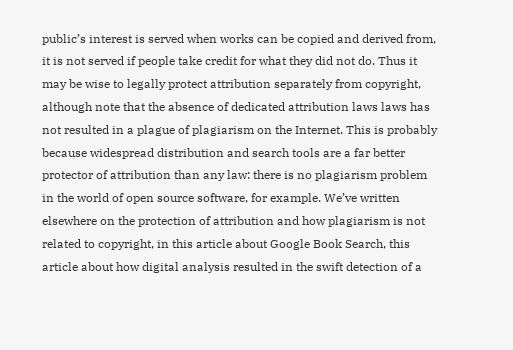public’s interest is served when works can be copied and derived from, it is not served if people take credit for what they did not do. Thus it may be wise to legally protect attribution separately from copyright, although note that the absence of dedicated attribution laws laws has not resulted in a plague of plagiarism on the Internet. This is probably because widespread distribution and search tools are a far better protector of attribution than any law: there is no plagiarism problem in the world of open source software, for example. We’ve written elsewhere on the protection of attribution and how plagiarism is not related to copyright, in this article about Google Book Search, this article about how digital analysis resulted in the swift detection of a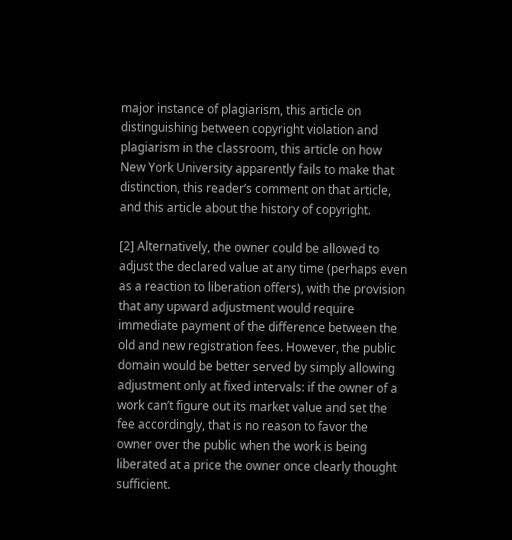major instance of plagiarism, this article on distinguishing between copyright violation and plagiarism in the classroom, this article on how New York University apparently fails to make that distinction, this reader’s comment on that article, and this article about the history of copyright.

[2] Alternatively, the owner could be allowed to adjust the declared value at any time (perhaps even as a reaction to liberation offers), with the provision that any upward adjustment would require immediate payment of the difference between the old and new registration fees. However, the public domain would be better served by simply allowing adjustment only at fixed intervals: if the owner of a work can’t figure out its market value and set the fee accordingly, that is no reason to favor the owner over the public when the work is being liberated at a price the owner once clearly thought sufficient.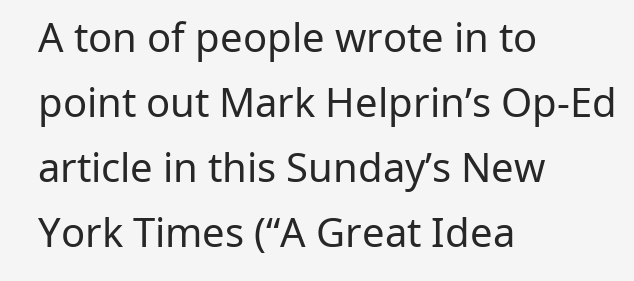A ton of people wrote in to point out Mark Helprin’s Op-Ed article in this Sunday’s New York Times (“A Great Idea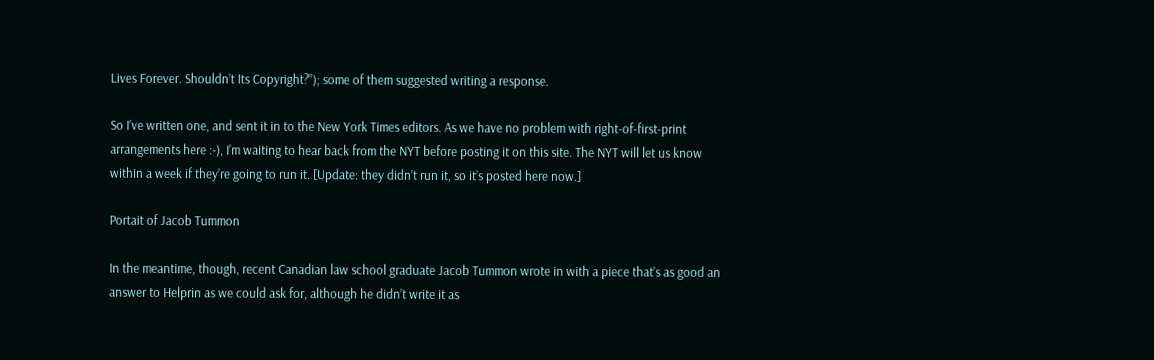Lives Forever. Shouldn’t Its Copyright?”); some of them suggested writing a response.

So I’ve written one, and sent it in to the New York Times editors. As we have no problem with right-of-first-print arrangements here :-), I’m waiting to hear back from the NYT before posting it on this site. The NYT will let us know within a week if they’re going to run it. [Update: they didn’t run it, so it’s posted here now.]

Portait of Jacob Tummon

In the meantime, though, recent Canadian law school graduate Jacob Tummon wrote in with a piece that’s as good an answer to Helprin as we could ask for, although he didn’t write it as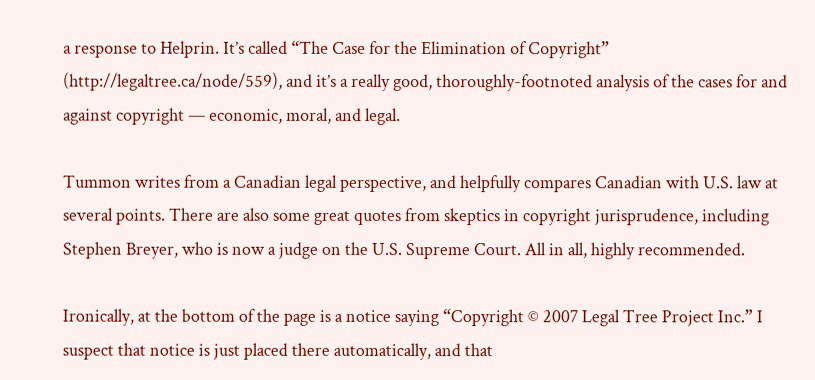a response to Helprin. It’s called “The Case for the Elimination of Copyright” (http://legaltree.ca/node/559), and it’s a really good, thoroughly-footnoted analysis of the cases for and against copyright — economic, moral, and legal.

Tummon writes from a Canadian legal perspective, and helpfully compares Canadian with U.S. law at several points. There are also some great quotes from skeptics in copyright jurisprudence, including Stephen Breyer, who is now a judge on the U.S. Supreme Court. All in all, highly recommended.

Ironically, at the bottom of the page is a notice saying “Copyright © 2007 Legal Tree Project Inc.” I suspect that notice is just placed there automatically, and that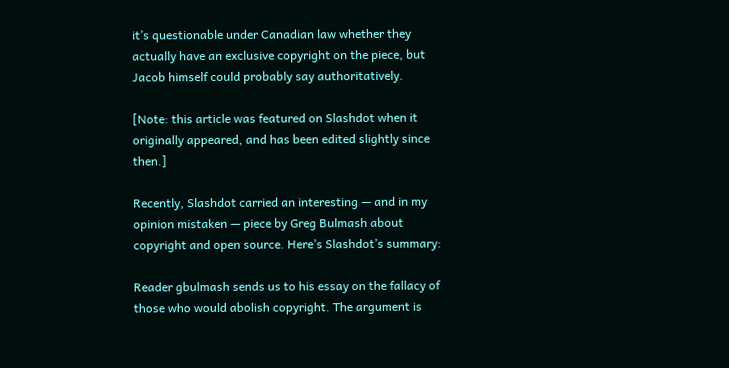it’s questionable under Canadian law whether they actually have an exclusive copyright on the piece, but Jacob himself could probably say authoritatively.

[Note: this article was featured on Slashdot when it originally appeared, and has been edited slightly since then.]

Recently, Slashdot carried an interesting — and in my opinion mistaken — piece by Greg Bulmash about copyright and open source. Here’s Slashdot’s summary:

Reader gbulmash sends us to his essay on the fallacy of those who would abolish copyright. The argument is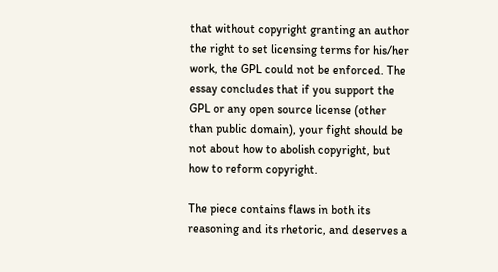that without copyright granting an author the right to set licensing terms for his/her work, the GPL could not be enforced. The essay concludes that if you support the GPL or any open source license (other than public domain), your fight should be not about how to abolish copyright, but how to reform copyright.

The piece contains flaws in both its reasoning and its rhetoric, and deserves a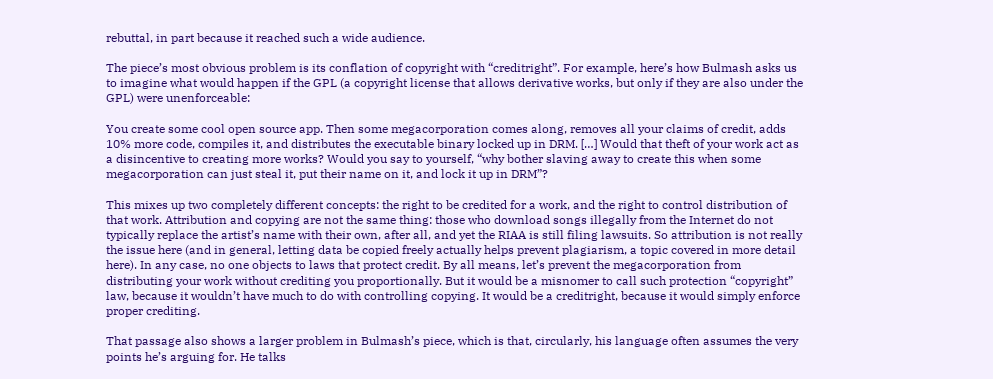rebuttal, in part because it reached such a wide audience.

The piece’s most obvious problem is its conflation of copyright with “creditright”. For example, here’s how Bulmash asks us to imagine what would happen if the GPL (a copyright license that allows derivative works, but only if they are also under the GPL) were unenforceable:

You create some cool open source app. Then some megacorporation comes along, removes all your claims of credit, adds 10% more code, compiles it, and distributes the executable binary locked up in DRM. […] Would that theft of your work act as a disincentive to creating more works? Would you say to yourself, “why bother slaving away to create this when some megacorporation can just steal it, put their name on it, and lock it up in DRM”?

This mixes up two completely different concepts: the right to be credited for a work, and the right to control distribution of that work. Attribution and copying are not the same thing: those who download songs illegally from the Internet do not typically replace the artist’s name with their own, after all, and yet the RIAA is still filing lawsuits. So attribution is not really the issue here (and in general, letting data be copied freely actually helps prevent plagiarism, a topic covered in more detail here). In any case, no one objects to laws that protect credit. By all means, let’s prevent the megacorporation from distributing your work without crediting you proportionally. But it would be a misnomer to call such protection “copyright” law, because it wouldn’t have much to do with controlling copying. It would be a creditright, because it would simply enforce proper crediting.

That passage also shows a larger problem in Bulmash’s piece, which is that, circularly, his language often assumes the very points he’s arguing for. He talks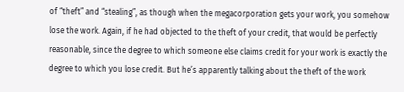of “theft” and “stealing”, as though when the megacorporation gets your work, you somehow lose the work. Again, if he had objected to the theft of your credit, that would be perfectly reasonable, since the degree to which someone else claims credit for your work is exactly the degree to which you lose credit. But he’s apparently talking about the theft of the work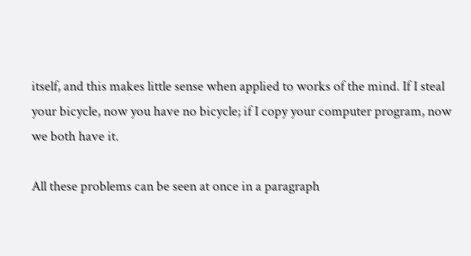itself, and this makes little sense when applied to works of the mind. If I steal your bicycle, now you have no bicycle; if I copy your computer program, now we both have it.

All these problems can be seen at once in a paragraph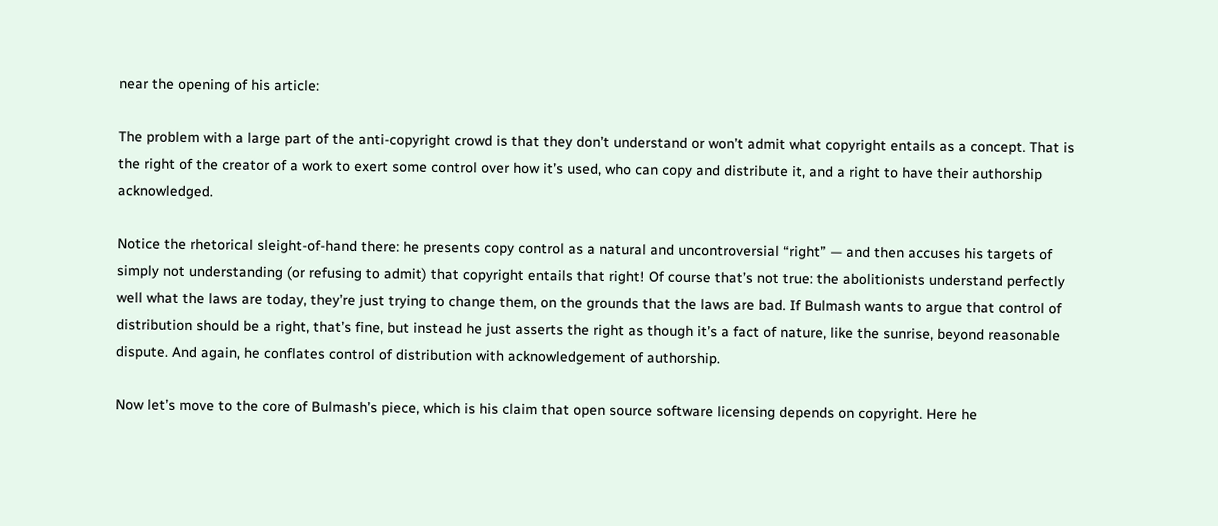near the opening of his article:

The problem with a large part of the anti-copyright crowd is that they don’t understand or won’t admit what copyright entails as a concept. That is the right of the creator of a work to exert some control over how it’s used, who can copy and distribute it, and a right to have their authorship acknowledged.

Notice the rhetorical sleight-of-hand there: he presents copy control as a natural and uncontroversial “right” — and then accuses his targets of simply not understanding (or refusing to admit) that copyright entails that right! Of course that’s not true: the abolitionists understand perfectly well what the laws are today, they’re just trying to change them, on the grounds that the laws are bad. If Bulmash wants to argue that control of distribution should be a right, that’s fine, but instead he just asserts the right as though it’s a fact of nature, like the sunrise, beyond reasonable dispute. And again, he conflates control of distribution with acknowledgement of authorship.

Now let’s move to the core of Bulmash’s piece, which is his claim that open source software licensing depends on copyright. Here he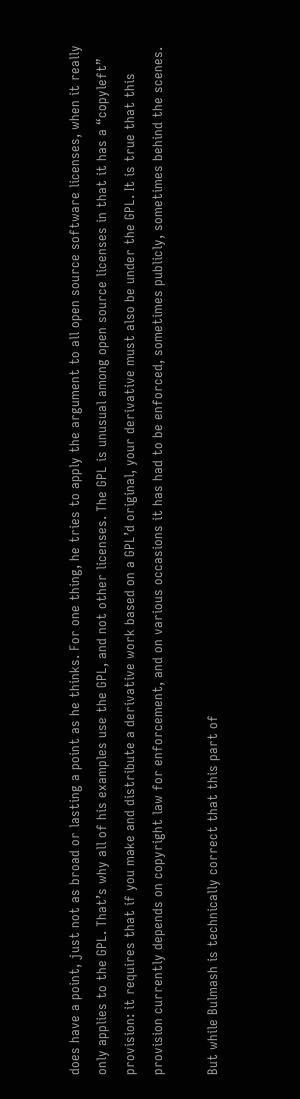does have a point, just not as broad or lasting a point as he thinks. For one thing, he tries to apply the argument to all open source software licenses, when it really only applies to the GPL. That’s why all of his examples use the GPL, and not other licenses. The GPL is unusual among open source licenses in that it has a “copyleft” provision: it requires that if you make and distribute a derivative work based on a GPL’d original, your derivative must also be under the GPL. It is true that this provision currently depends on copyright law for enforcement, and on various occasions it has had to be enforced, sometimes publicly, sometimes behind the scenes.

But while Bulmash is technically correct that this part of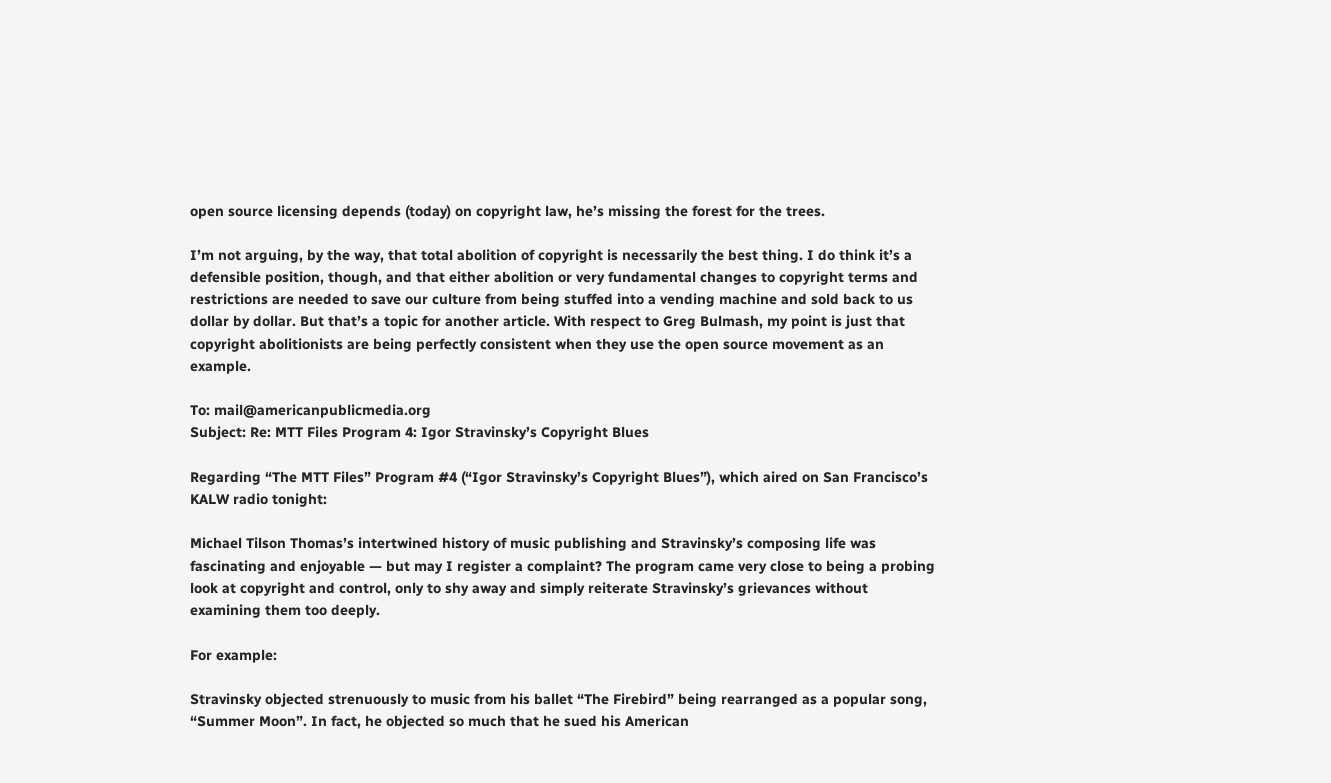open source licensing depends (today) on copyright law, he’s missing the forest for the trees.

I’m not arguing, by the way, that total abolition of copyright is necessarily the best thing. I do think it’s a defensible position, though, and that either abolition or very fundamental changes to copyright terms and restrictions are needed to save our culture from being stuffed into a vending machine and sold back to us dollar by dollar. But that’s a topic for another article. With respect to Greg Bulmash, my point is just that copyright abolitionists are being perfectly consistent when they use the open source movement as an example.

To: mail@americanpublicmedia.org
Subject: Re: MTT Files Program 4: Igor Stravinsky’s Copyright Blues

Regarding “The MTT Files” Program #4 (“Igor Stravinsky’s Copyright Blues”), which aired on San Francisco’s KALW radio tonight:

Michael Tilson Thomas’s intertwined history of music publishing and Stravinsky’s composing life was fascinating and enjoyable — but may I register a complaint? The program came very close to being a probing look at copyright and control, only to shy away and simply reiterate Stravinsky’s grievances without examining them too deeply.

For example:

Stravinsky objected strenuously to music from his ballet “The Firebird” being rearranged as a popular song, “Summer Moon”. In fact, he objected so much that he sued his American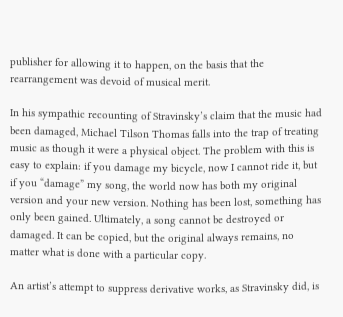publisher for allowing it to happen, on the basis that the rearrangement was devoid of musical merit.

In his sympathic recounting of Stravinsky’s claim that the music had been damaged, Michael Tilson Thomas falls into the trap of treating music as though it were a physical object. The problem with this is easy to explain: if you damage my bicycle, now I cannot ride it, but if you “damage” my song, the world now has both my original version and your new version. Nothing has been lost, something has only been gained. Ultimately, a song cannot be destroyed or damaged. It can be copied, but the original always remains, no matter what is done with a particular copy.

An artist’s attempt to suppress derivative works, as Stravinsky did, is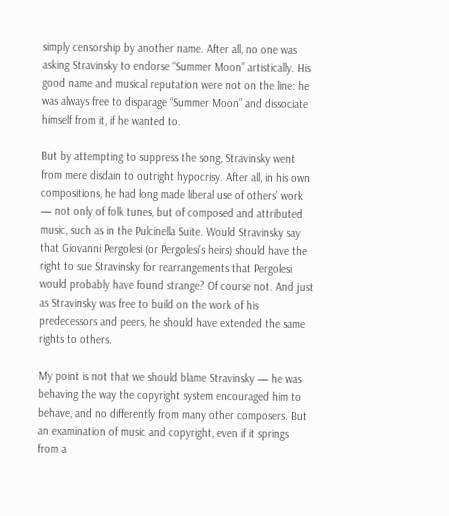simply censorship by another name. After all, no one was asking Stravinsky to endorse “Summer Moon” artistically. His good name and musical reputation were not on the line: he was always free to disparage “Summer Moon” and dissociate himself from it, if he wanted to.

But by attempting to suppress the song, Stravinsky went from mere disdain to outright hypocrisy. After all, in his own compositions, he had long made liberal use of others’ work — not only of folk tunes, but of composed and attributed music, such as in the Pulcinella Suite. Would Stravinsky say that Giovanni Pergolesi (or Pergolesi’s heirs) should have the right to sue Stravinsky for rearrangements that Pergolesi would probably have found strange? Of course not. And just as Stravinsky was free to build on the work of his predecessors and peers, he should have extended the same rights to others.

My point is not that we should blame Stravinsky — he was behaving the way the copyright system encouraged him to behave, and no differently from many other composers. But an examination of music and copyright, even if it springs from a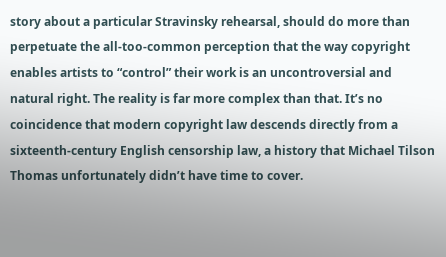story about a particular Stravinsky rehearsal, should do more than perpetuate the all-too-common perception that the way copyright enables artists to “control” their work is an uncontroversial and natural right. The reality is far more complex than that. It’s no coincidence that modern copyright law descends directly from a sixteenth-century English censorship law, a history that Michael Tilson Thomas unfortunately didn’t have time to cover.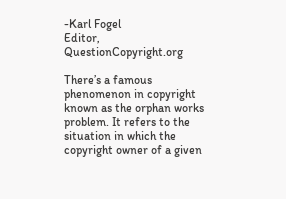-Karl Fogel
Editor, QuestionCopyright.org

There’s a famous phenomenon in copyright known as the orphan works problem. It refers to the situation in which the copyright owner of a given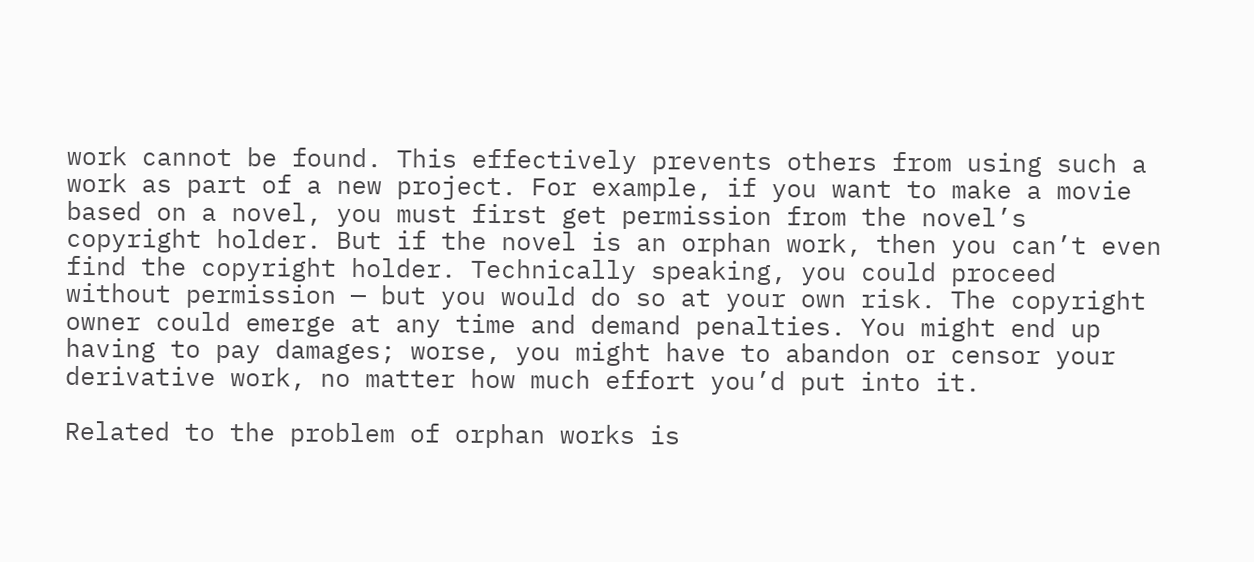work cannot be found. This effectively prevents others from using such a work as part of a new project. For example, if you want to make a movie based on a novel, you must first get permission from the novel’s copyright holder. But if the novel is an orphan work, then you can’t even find the copyright holder. Technically speaking, you could proceed without permission — but you would do so at your own risk. The copyright owner could emerge at any time and demand penalties. You might end up having to pay damages; worse, you might have to abandon or censor your derivative work, no matter how much effort you’d put into it.

Related to the problem of orphan works is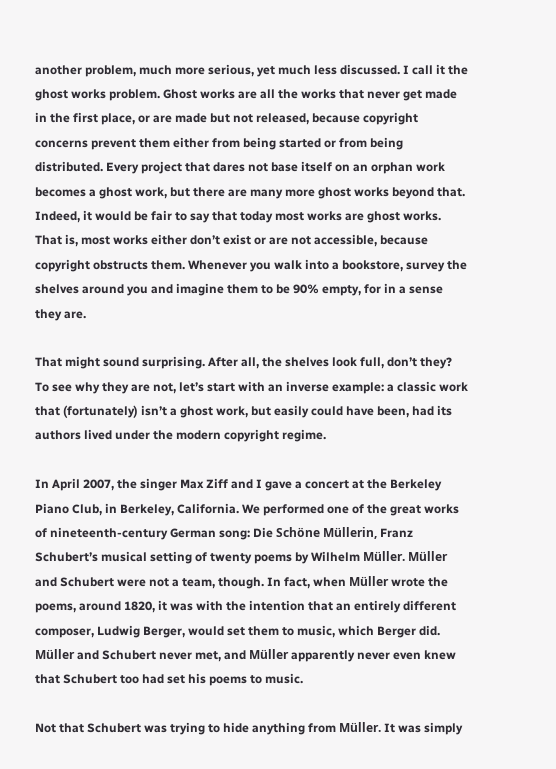another problem, much more serious, yet much less discussed. I call it the ghost works problem. Ghost works are all the works that never get made in the first place, or are made but not released, because copyright concerns prevent them either from being started or from being distributed. Every project that dares not base itself on an orphan work becomes a ghost work, but there are many more ghost works beyond that. Indeed, it would be fair to say that today most works are ghost works. That is, most works either don’t exist or are not accessible, because copyright obstructs them. Whenever you walk into a bookstore, survey the shelves around you and imagine them to be 90% empty, for in a sense they are.

That might sound surprising. After all, the shelves look full, don’t they? To see why they are not, let’s start with an inverse example: a classic work that (fortunately) isn’t a ghost work, but easily could have been, had its authors lived under the modern copyright regime.

In April 2007, the singer Max Ziff and I gave a concert at the Berkeley Piano Club, in Berkeley, California. We performed one of the great works of nineteenth-century German song: Die Schöne Müllerin, Franz Schubert’s musical setting of twenty poems by Wilhelm Müller. Müller and Schubert were not a team, though. In fact, when Müller wrote the poems, around 1820, it was with the intention that an entirely different composer, Ludwig Berger, would set them to music, which Berger did. Müller and Schubert never met, and Müller apparently never even knew that Schubert too had set his poems to music.

Not that Schubert was trying to hide anything from Müller. It was simply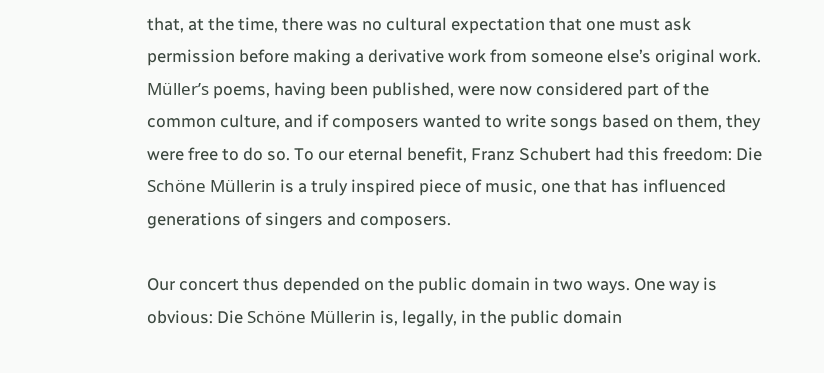that, at the time, there was no cultural expectation that one must ask permission before making a derivative work from someone else’s original work. Müller’s poems, having been published, were now considered part of the common culture, and if composers wanted to write songs based on them, they were free to do so. To our eternal benefit, Franz Schubert had this freedom: Die Schöne Müllerin is a truly inspired piece of music, one that has influenced generations of singers and composers.

Our concert thus depended on the public domain in two ways. One way is obvious: Die Schöne Müllerin is, legally, in the public domain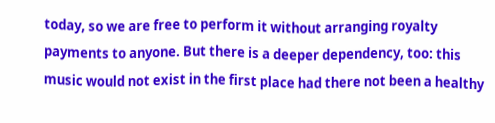today, so we are free to perform it without arranging royalty payments to anyone. But there is a deeper dependency, too: this music would not exist in the first place had there not been a healthy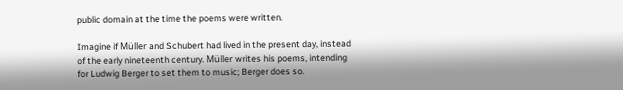public domain at the time the poems were written.

Imagine if Müller and Schubert had lived in the present day, instead of the early nineteenth century. Müller writes his poems, intending for Ludwig Berger to set them to music; Berger does so.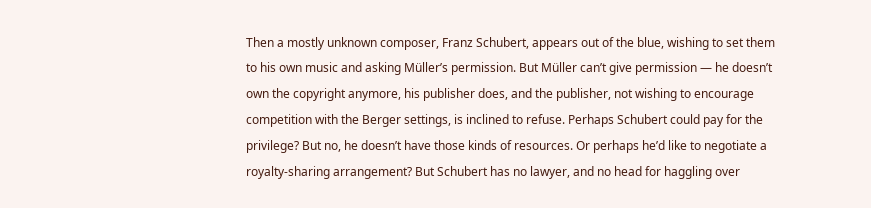Then a mostly unknown composer, Franz Schubert, appears out of the blue, wishing to set them to his own music and asking Müller’s permission. But Müller can’t give permission — he doesn’t own the copyright anymore, his publisher does, and the publisher, not wishing to encourage competition with the Berger settings, is inclined to refuse. Perhaps Schubert could pay for the privilege? But no, he doesn’t have those kinds of resources. Or perhaps he’d like to negotiate a royalty-sharing arrangement? But Schubert has no lawyer, and no head for haggling over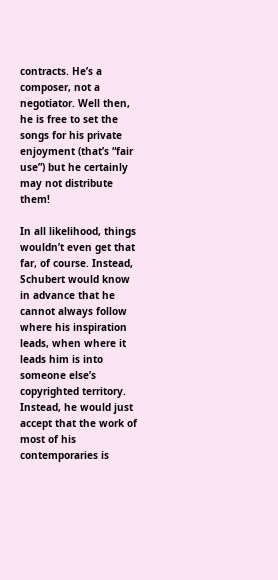contracts. He’s a composer, not a negotiator. Well then, he is free to set the songs for his private enjoyment (that’s “fair use”) but he certainly may not distribute them!

In all likelihood, things wouldn’t even get that far, of course. Instead, Schubert would know in advance that he cannot always follow where his inspiration leads, when where it leads him is into someone else’s copyrighted territory. Instead, he would just accept that the work of most of his contemporaries is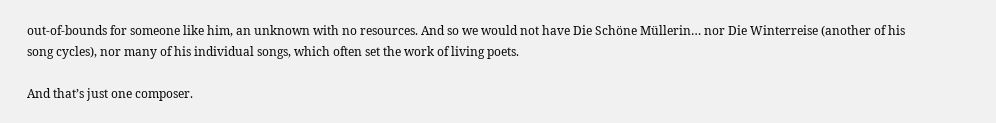out-of-bounds for someone like him, an unknown with no resources. And so we would not have Die Schöne Müllerin… nor Die Winterreise (another of his song cycles), nor many of his individual songs, which often set the work of living poets.

And that’s just one composer.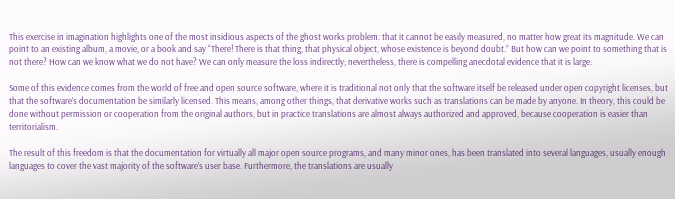This exercise in imagination highlights one of the most insidious aspects of the ghost works problem: that it cannot be easily measured, no matter how great its magnitude. We can point to an existing album, a movie, or a book and say “There! There is that thing, that physical object, whose existence is beyond doubt.” But how can we point to something that is not there? How can we know what we do not have? We can only measure the loss indirectly; nevertheless, there is compelling anecdotal evidence that it is large.

Some of this evidence comes from the world of free and open source software, where it is traditional not only that the software itself be released under open copyright licenses, but that the software’s documentation be similarly licensed. This means, among other things, that derivative works such as translations can be made by anyone. In theory, this could be done without permission or cooperation from the original authors, but in practice translations are almost always authorized and approved, because cooperation is easier than territorialism.

The result of this freedom is that the documentation for virtually all major open source programs, and many minor ones, has been translated into several languages, usually enough languages to cover the vast majority of the software’s user base. Furthermore, the translations are usually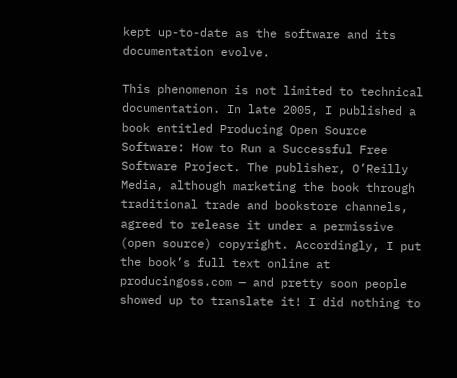kept up-to-date as the software and its documentation evolve.

This phenomenon is not limited to technical documentation. In late 2005, I published a book entitled Producing Open Source Software: How to Run a Successful Free Software Project. The publisher, O’Reilly Media, although marketing the book through traditional trade and bookstore channels, agreed to release it under a permissive (open source) copyright. Accordingly, I put the book’s full text online at producingoss.com — and pretty soon people showed up to translate it! I did nothing to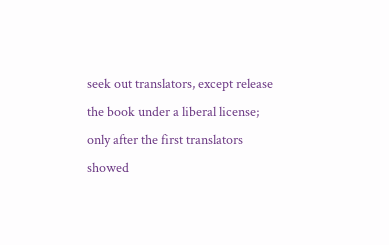seek out translators, except release the book under a liberal license; only after the first translators showed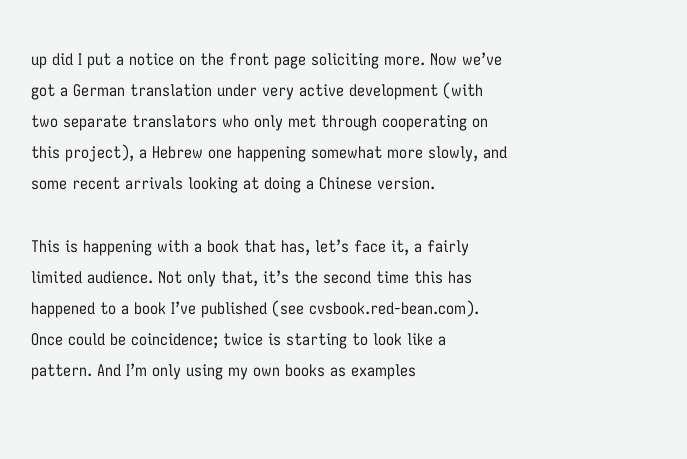up did I put a notice on the front page soliciting more. Now we’ve got a German translation under very active development (with two separate translators who only met through cooperating on this project), a Hebrew one happening somewhat more slowly, and some recent arrivals looking at doing a Chinese version.

This is happening with a book that has, let’s face it, a fairly limited audience. Not only that, it’s the second time this has happened to a book I’ve published (see cvsbook.red-bean.com). Once could be coincidence; twice is starting to look like a pattern. And I’m only using my own books as examples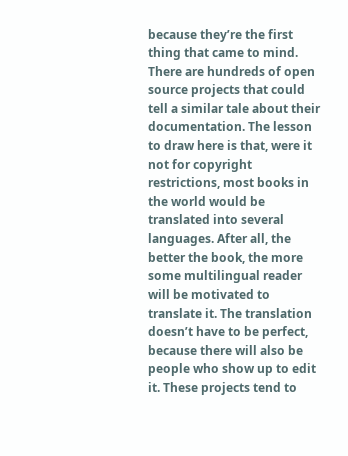because they’re the first thing that came to mind. There are hundreds of open source projects that could tell a similar tale about their documentation. The lesson to draw here is that, were it not for copyright restrictions, most books in the world would be translated into several languages. After all, the better the book, the more some multilingual reader will be motivated to translate it. The translation doesn’t have to be perfect, because there will also be people who show up to edit it. These projects tend to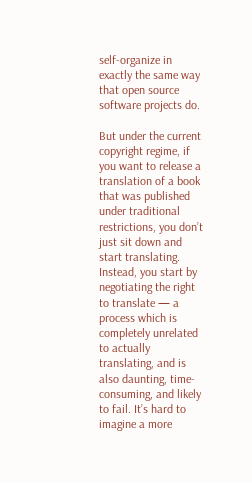self-organize in exactly the same way that open source software projects do.

But under the current copyright regime, if you want to release a translation of a book that was published under traditional restrictions, you don’t just sit down and start translating. Instead, you start by negotiating the right to translate — a process which is completely unrelated to actually translating, and is also daunting, time-consuming, and likely to fail. It’s hard to imagine a more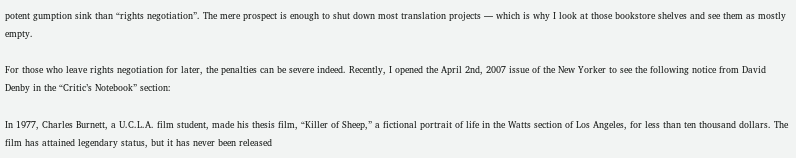potent gumption sink than “rights negotiation”. The mere prospect is enough to shut down most translation projects — which is why I look at those bookstore shelves and see them as mostly empty.

For those who leave rights negotiation for later, the penalties can be severe indeed. Recently, I opened the April 2nd, 2007 issue of the New Yorker to see the following notice from David Denby in the “Critic’s Notebook” section:

In 1977, Charles Burnett, a U.C.L.A. film student, made his thesis film, “Killer of Sheep,” a fictional portrait of life in the Watts section of Los Angeles, for less than ten thousand dollars. The film has attained legendary status, but it has never been released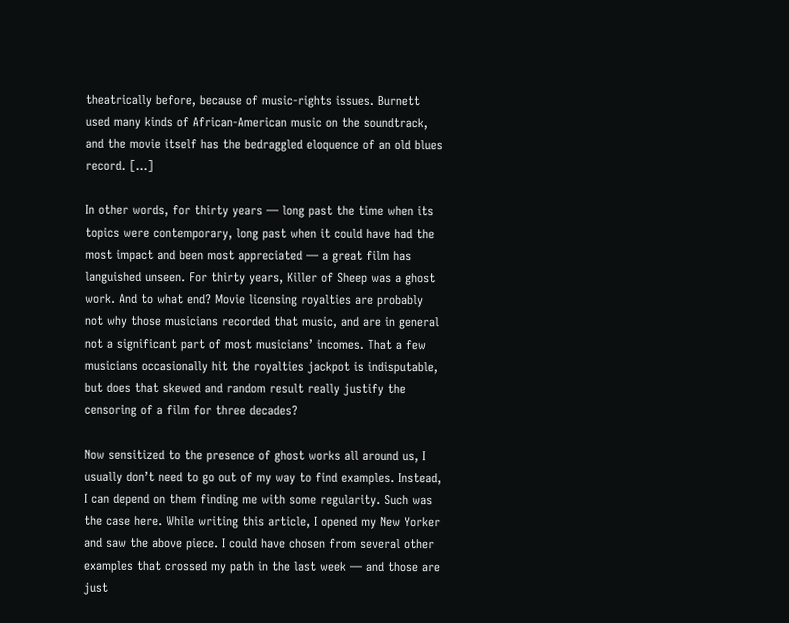theatrically before, because of music-rights issues. Burnett used many kinds of African-American music on the soundtrack, and the movie itself has the bedraggled eloquence of an old blues record. […]

In other words, for thirty years — long past the time when its topics were contemporary, long past when it could have had the most impact and been most appreciated — a great film has languished unseen. For thirty years, Killer of Sheep was a ghost work. And to what end? Movie licensing royalties are probably not why those musicians recorded that music, and are in general not a significant part of most musicians’ incomes. That a few musicians occasionally hit the royalties jackpot is indisputable, but does that skewed and random result really justify the censoring of a film for three decades?

Now sensitized to the presence of ghost works all around us, I usually don’t need to go out of my way to find examples. Instead, I can depend on them finding me with some regularity. Such was the case here. While writing this article, I opened my New Yorker and saw the above piece. I could have chosen from several other examples that crossed my path in the last week — and those are just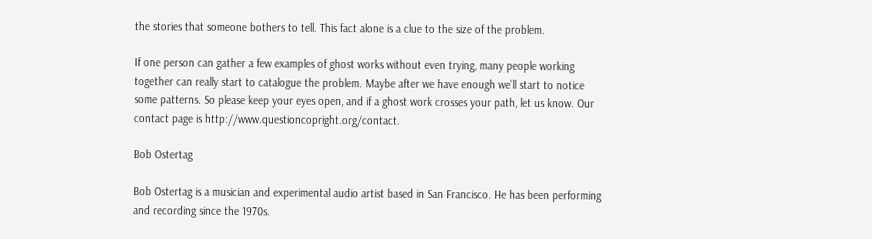the stories that someone bothers to tell. This fact alone is a clue to the size of the problem.

If one person can gather a few examples of ghost works without even trying, many people working together can really start to catalogue the problem. Maybe after we have enough we’ll start to notice some patterns. So please keep your eyes open, and if a ghost work crosses your path, let us know. Our contact page is http://www.questioncopright.org/contact.

Bob Ostertag

Bob Ostertag is a musician and experimental audio artist based in San Francisco. He has been performing and recording since the 1970s.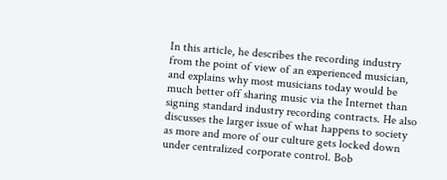In this article, he describes the recording industry from the point of view of an experienced musician, and explains why most musicians today would be much better off sharing music via the Internet than signing standard industry recording contracts. He also discusses the larger issue of what happens to society as more and more of our culture gets locked down under centralized corporate control. Bob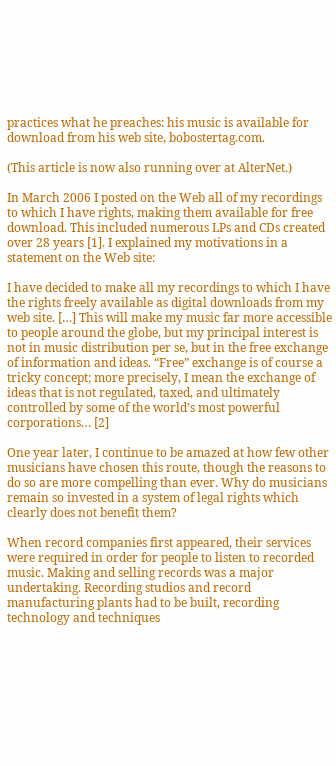practices what he preaches: his music is available for download from his web site, bobostertag.com.

(This article is now also running over at AlterNet.)

In March 2006 I posted on the Web all of my recordings to which I have rights, making them available for free download. This included numerous LPs and CDs created over 28 years [1]. I explained my motivations in a statement on the Web site:

I have decided to make all my recordings to which I have the rights freely available as digital downloads from my web site. […] This will make my music far more accessible to people around the globe, but my principal interest is not in music distribution per se, but in the free exchange of information and ideas. “Free” exchange is of course a tricky concept; more precisely, I mean the exchange of ideas that is not regulated, taxed, and ultimately controlled by some of the world’s most powerful corporations… [2]

One year later, I continue to be amazed at how few other musicians have chosen this route, though the reasons to do so are more compelling than ever. Why do musicians remain so invested in a system of legal rights which clearly does not benefit them?

When record companies first appeared, their services were required in order for people to listen to recorded music. Making and selling records was a major undertaking. Recording studios and record manufacturing plants had to be built, recording technology and techniques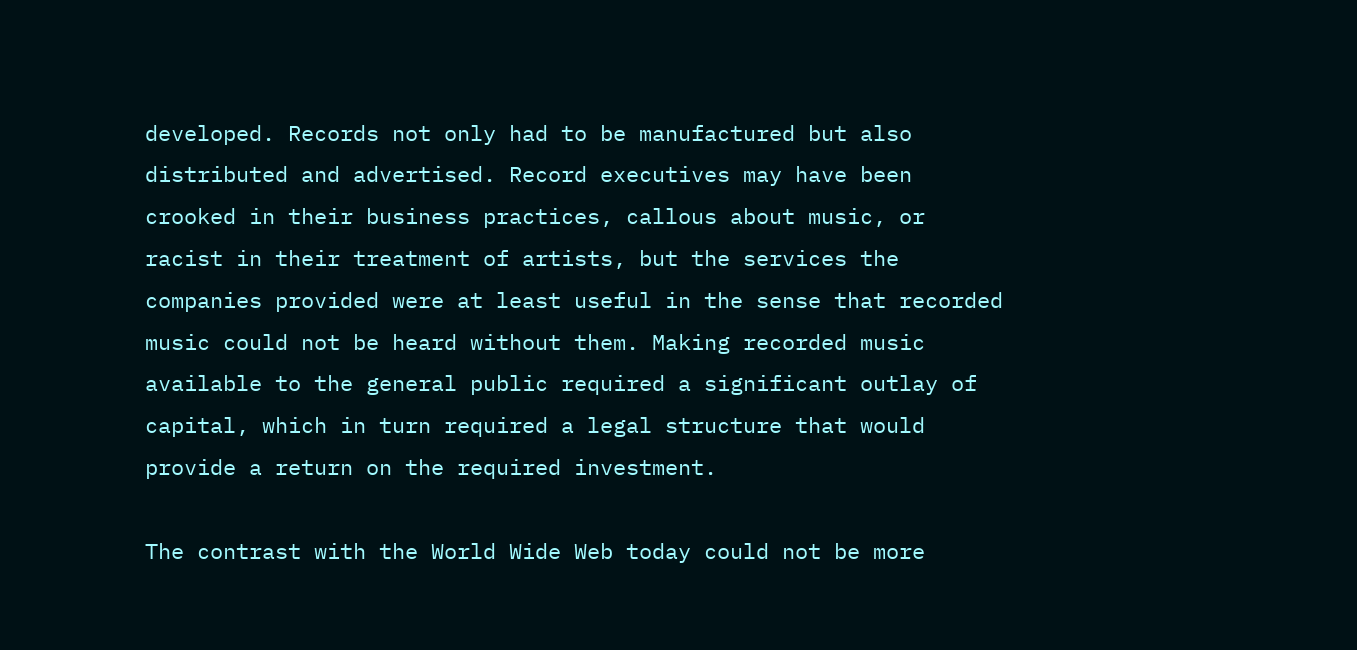developed. Records not only had to be manufactured but also distributed and advertised. Record executives may have been crooked in their business practices, callous about music, or racist in their treatment of artists, but the services the companies provided were at least useful in the sense that recorded music could not be heard without them. Making recorded music available to the general public required a significant outlay of capital, which in turn required a legal structure that would provide a return on the required investment.

The contrast with the World Wide Web today could not be more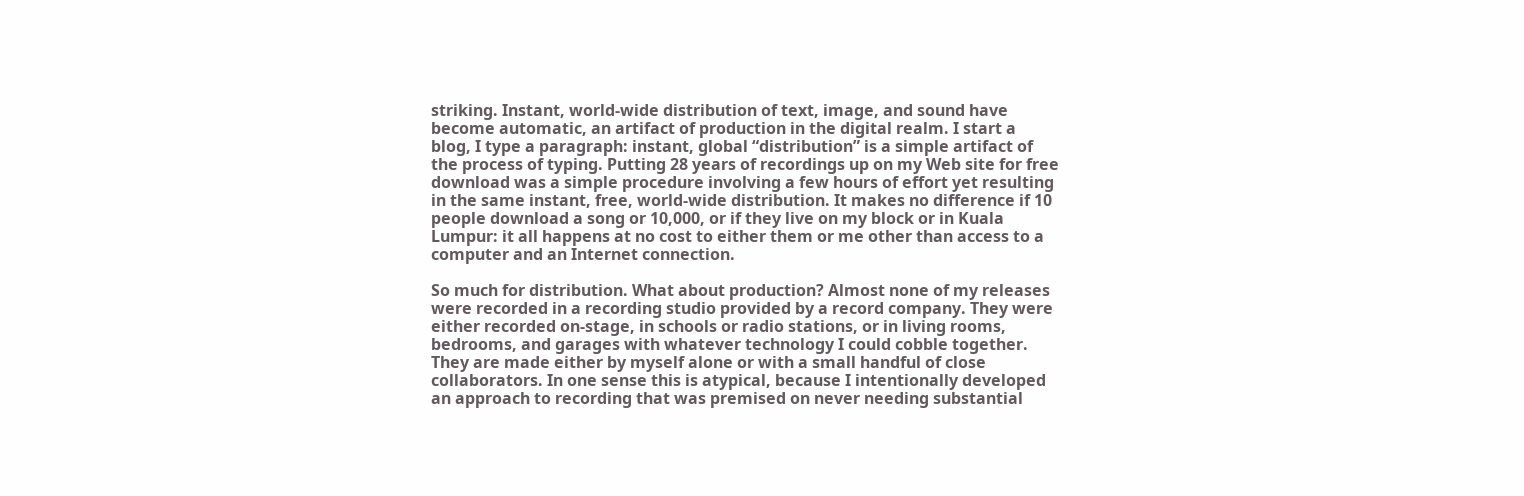striking. Instant, world-wide distribution of text, image, and sound have become automatic, an artifact of production in the digital realm. I start a blog, I type a paragraph: instant, global “distribution” is a simple artifact of the process of typing. Putting 28 years of recordings up on my Web site for free download was a simple procedure involving a few hours of effort yet resulting in the same instant, free, world-wide distribution. It makes no difference if 10 people download a song or 10,000, or if they live on my block or in Kuala Lumpur: it all happens at no cost to either them or me other than access to a computer and an Internet connection.

So much for distribution. What about production? Almost none of my releases were recorded in a recording studio provided by a record company. They were either recorded on-stage, in schools or radio stations, or in living rooms, bedrooms, and garages with whatever technology I could cobble together. They are made either by myself alone or with a small handful of close collaborators. In one sense this is atypical, because I intentionally developed an approach to recording that was premised on never needing substantial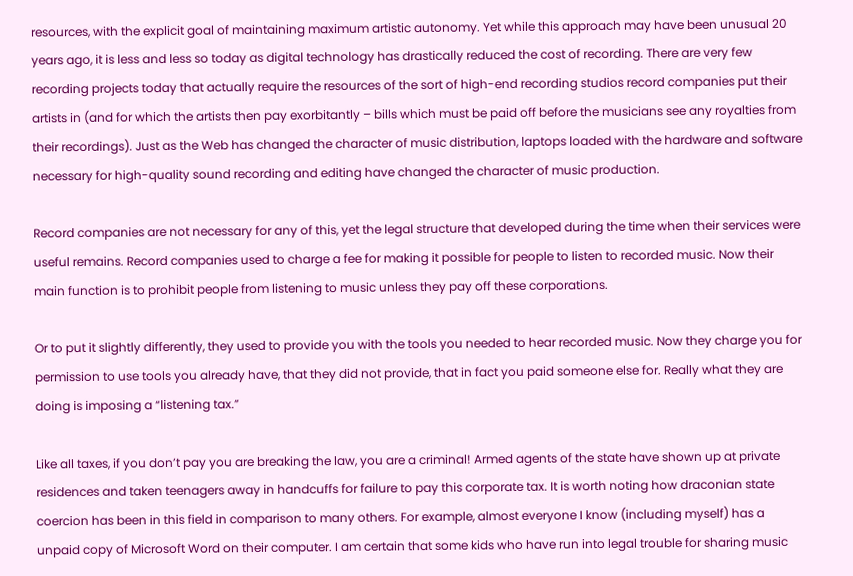resources, with the explicit goal of maintaining maximum artistic autonomy. Yet while this approach may have been unusual 20 years ago, it is less and less so today as digital technology has drastically reduced the cost of recording. There are very few recording projects today that actually require the resources of the sort of high-end recording studios record companies put their artists in (and for which the artists then pay exorbitantly – bills which must be paid off before the musicians see any royalties from their recordings). Just as the Web has changed the character of music distribution, laptops loaded with the hardware and software necessary for high-quality sound recording and editing have changed the character of music production.

Record companies are not necessary for any of this, yet the legal structure that developed during the time when their services were useful remains. Record companies used to charge a fee for making it possible for people to listen to recorded music. Now their main function is to prohibit people from listening to music unless they pay off these corporations.

Or to put it slightly differently, they used to provide you with the tools you needed to hear recorded music. Now they charge you for permission to use tools you already have, that they did not provide, that in fact you paid someone else for. Really what they are doing is imposing a “listening tax.”

Like all taxes, if you don’t pay you are breaking the law, you are a criminal! Armed agents of the state have shown up at private residences and taken teenagers away in handcuffs for failure to pay this corporate tax. It is worth noting how draconian state coercion has been in this field in comparison to many others. For example, almost everyone I know (including myself) has a unpaid copy of Microsoft Word on their computer. I am certain that some kids who have run into legal trouble for sharing music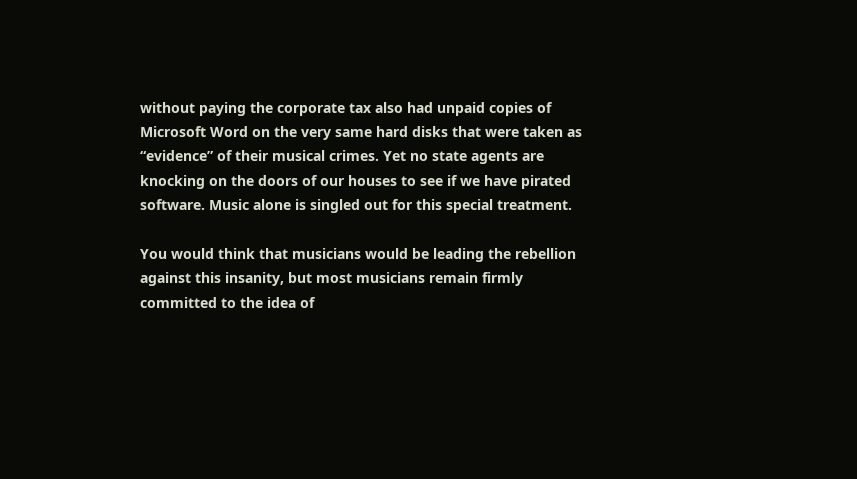without paying the corporate tax also had unpaid copies of Microsoft Word on the very same hard disks that were taken as “evidence” of their musical crimes. Yet no state agents are knocking on the doors of our houses to see if we have pirated software. Music alone is singled out for this special treatment.

You would think that musicians would be leading the rebellion against this insanity, but most musicians remain firmly committed to the idea of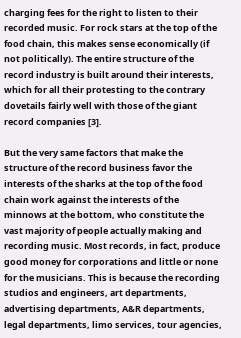charging fees for the right to listen to their recorded music. For rock stars at the top of the food chain, this makes sense economically (if not politically). The entire structure of the record industry is built around their interests, which for all their protesting to the contrary dovetails fairly well with those of the giant record companies [3].

But the very same factors that make the structure of the record business favor the interests of the sharks at the top of the food chain work against the interests of the minnows at the bottom, who constitute the vast majority of people actually making and recording music. Most records, in fact, produce good money for corporations and little or none for the musicians. This is because the recording studios and engineers, art departments, advertising departments, A&R departments, legal departments, limo services, tour agencies,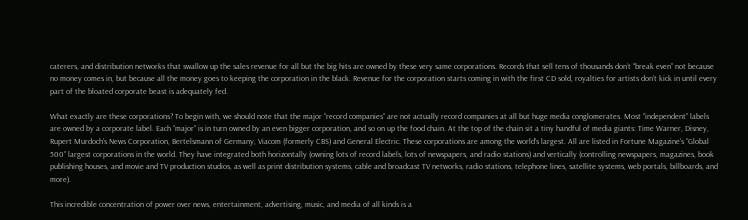caterers, and distribution networks that swallow up the sales revenue for all but the big hits are owned by these very same corporations. Records that sell tens of thousands don’t “break even” not because no money comes in, but because all the money goes to keeping the corporation in the black. Revenue for the corporation starts coming in with the first CD sold, royalties for artists don’t kick in until every part of the bloated corporate beast is adequately fed.

What exactly are these corporations? To begin with, we should note that the major “record companies” are not actually record companies at all but huge media conglomerates. Most “independent” labels are owned by a corporate label. Each “major” is in turn owned by an even bigger corporation, and so on up the food chain. At the top of the chain sit a tiny handful of media giants: Time Warner, Disney, Rupert Murdoch’s News Corporation, Bertelsmann of Germany, Viacom (formerly CBS) and General Electric. These corporations are among the world’s largest. All are listed in Fortune Magazine’s “Global 500” largest corporations in the world. They have integrated both horizontally (owning lots of record labels, lots of newspapers, and radio stations) and vertically (controlling newspapers, magazines, book publishing houses, and movie and TV production studios, as well as print distribution systems, cable and broadcast TV networks, radio stations, telephone lines, satellite systems, web portals, billboards, and more).

This incredible concentration of power over news, entertainment, advertising, music, and media of all kinds is a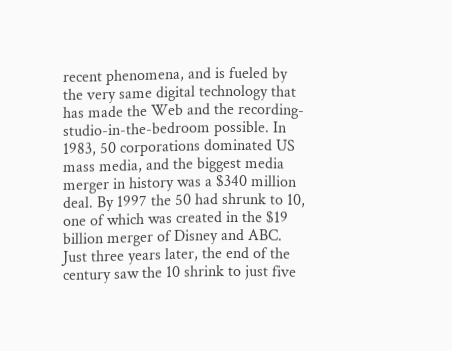recent phenomena, and is fueled by the very same digital technology that has made the Web and the recording-studio-in-the-bedroom possible. In 1983, 50 corporations dominated US mass media, and the biggest media merger in history was a $340 million deal. By 1997 the 50 had shrunk to 10, one of which was created in the $19 billion merger of Disney and ABC. Just three years later, the end of the century saw the 10 shrink to just five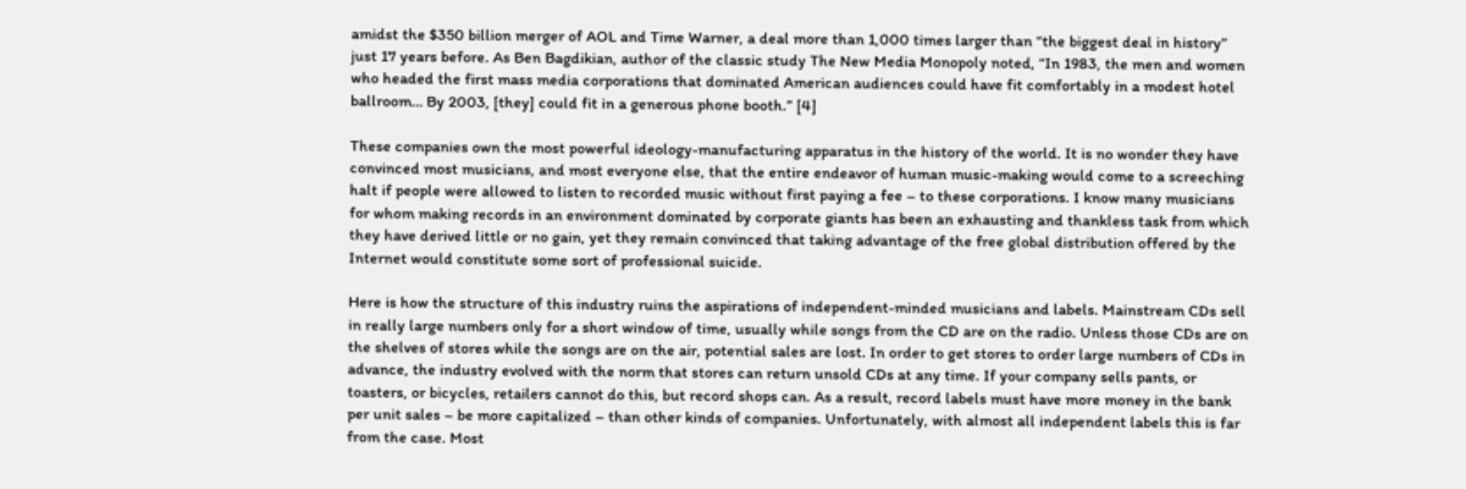amidst the $350 billion merger of AOL and Time Warner, a deal more than 1,000 times larger than “the biggest deal in history” just 17 years before. As Ben Bagdikian, author of the classic study The New Media Monopoly noted, “In 1983, the men and women who headed the first mass media corporations that dominated American audiences could have fit comfortably in a modest hotel ballroom… By 2003, [they] could fit in a generous phone booth.” [4]

These companies own the most powerful ideology-manufacturing apparatus in the history of the world. It is no wonder they have convinced most musicians, and most everyone else, that the entire endeavor of human music-making would come to a screeching halt if people were allowed to listen to recorded music without first paying a fee – to these corporations. I know many musicians for whom making records in an environment dominated by corporate giants has been an exhausting and thankless task from which they have derived little or no gain, yet they remain convinced that taking advantage of the free global distribution offered by the Internet would constitute some sort of professional suicide.

Here is how the structure of this industry ruins the aspirations of independent-minded musicians and labels. Mainstream CDs sell in really large numbers only for a short window of time, usually while songs from the CD are on the radio. Unless those CDs are on the shelves of stores while the songs are on the air, potential sales are lost. In order to get stores to order large numbers of CDs in advance, the industry evolved with the norm that stores can return unsold CDs at any time. If your company sells pants, or toasters, or bicycles, retailers cannot do this, but record shops can. As a result, record labels must have more money in the bank per unit sales – be more capitalized – than other kinds of companies. Unfortunately, with almost all independent labels this is far from the case. Most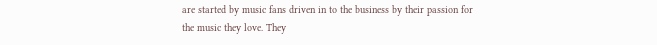are started by music fans driven in to the business by their passion for the music they love. They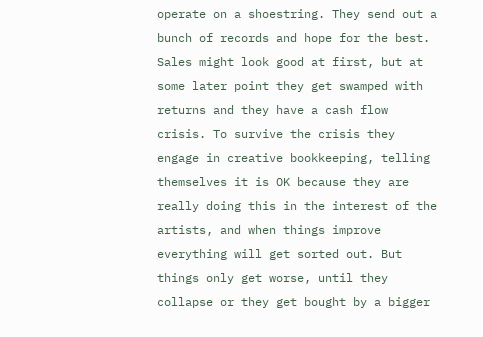operate on a shoestring. They send out a bunch of records and hope for the best. Sales might look good at first, but at some later point they get swamped with returns and they have a cash flow crisis. To survive the crisis they engage in creative bookkeeping, telling themselves it is OK because they are really doing this in the interest of the artists, and when things improve everything will get sorted out. But things only get worse, until they collapse or they get bought by a bigger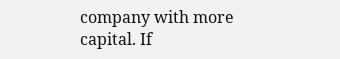company with more capital. If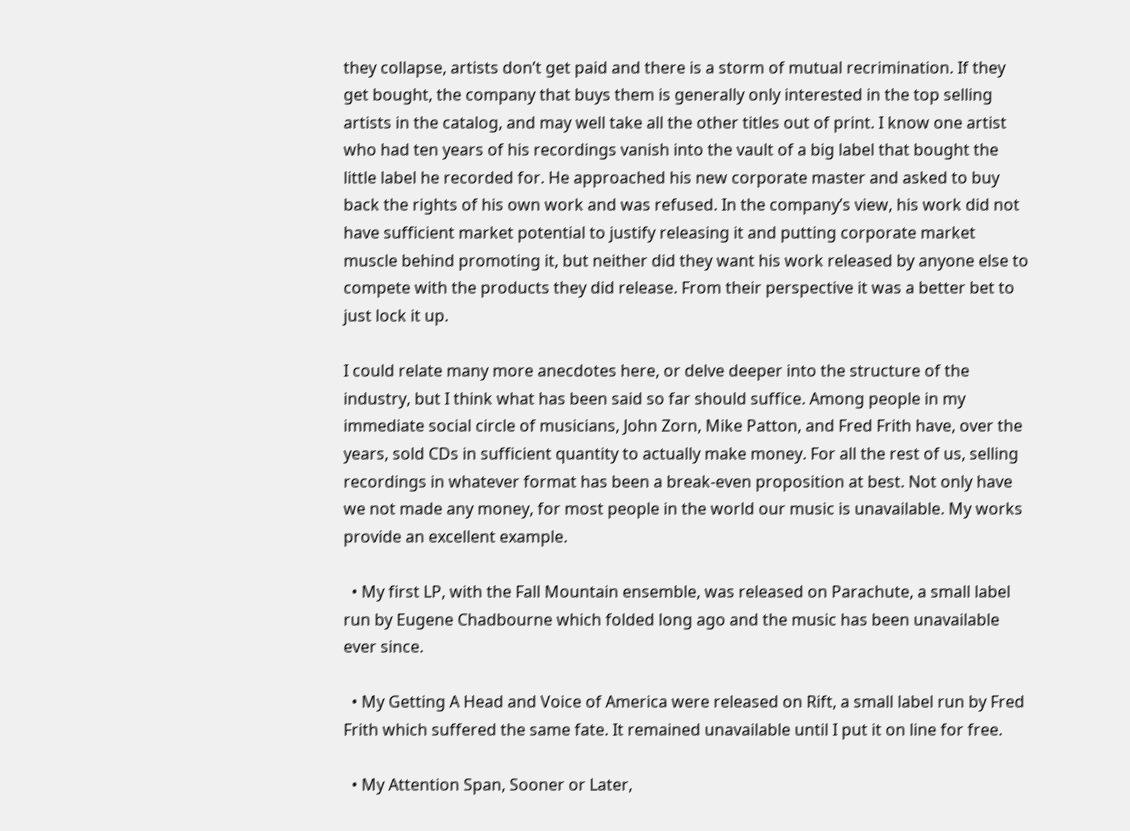they collapse, artists don’t get paid and there is a storm of mutual recrimination. If they get bought, the company that buys them is generally only interested in the top selling artists in the catalog, and may well take all the other titles out of print. I know one artist who had ten years of his recordings vanish into the vault of a big label that bought the little label he recorded for. He approached his new corporate master and asked to buy back the rights of his own work and was refused. In the company’s view, his work did not have sufficient market potential to justify releasing it and putting corporate market muscle behind promoting it, but neither did they want his work released by anyone else to compete with the products they did release. From their perspective it was a better bet to just lock it up.

I could relate many more anecdotes here, or delve deeper into the structure of the industry, but I think what has been said so far should suffice. Among people in my immediate social circle of musicians, John Zorn, Mike Patton, and Fred Frith have, over the years, sold CDs in sufficient quantity to actually make money. For all the rest of us, selling recordings in whatever format has been a break-even proposition at best. Not only have we not made any money, for most people in the world our music is unavailable. My works provide an excellent example.

  • My first LP, with the Fall Mountain ensemble, was released on Parachute, a small label run by Eugene Chadbourne which folded long ago and the music has been unavailable ever since.

  • My Getting A Head and Voice of America were released on Rift, a small label run by Fred Frith which suffered the same fate. It remained unavailable until I put it on line for free.

  • My Attention Span, Sooner or Later,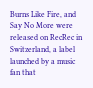Burns Like Fire, and Say No More were released on RecRec in Switzerland, a label launched by a music fan that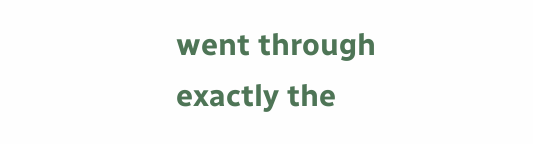went through exactly the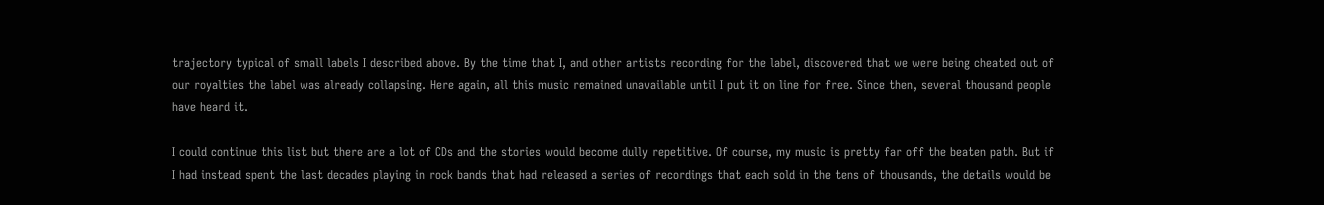trajectory typical of small labels I described above. By the time that I, and other artists recording for the label, discovered that we were being cheated out of our royalties the label was already collapsing. Here again, all this music remained unavailable until I put it on line for free. Since then, several thousand people have heard it.

I could continue this list but there are a lot of CDs and the stories would become dully repetitive. Of course, my music is pretty far off the beaten path. But if I had instead spent the last decades playing in rock bands that had released a series of recordings that each sold in the tens of thousands, the details would be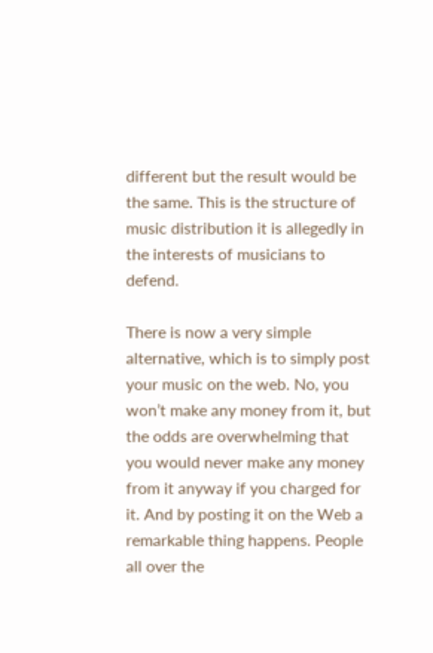different but the result would be the same. This is the structure of music distribution it is allegedly in the interests of musicians to defend.

There is now a very simple alternative, which is to simply post your music on the web. No, you won’t make any money from it, but the odds are overwhelming that you would never make any money from it anyway if you charged for it. And by posting it on the Web a remarkable thing happens. People all over the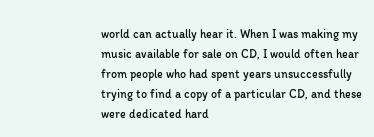world can actually hear it. When I was making my music available for sale on CD, I would often hear from people who had spent years unsuccessfully trying to find a copy of a particular CD, and these were dedicated hard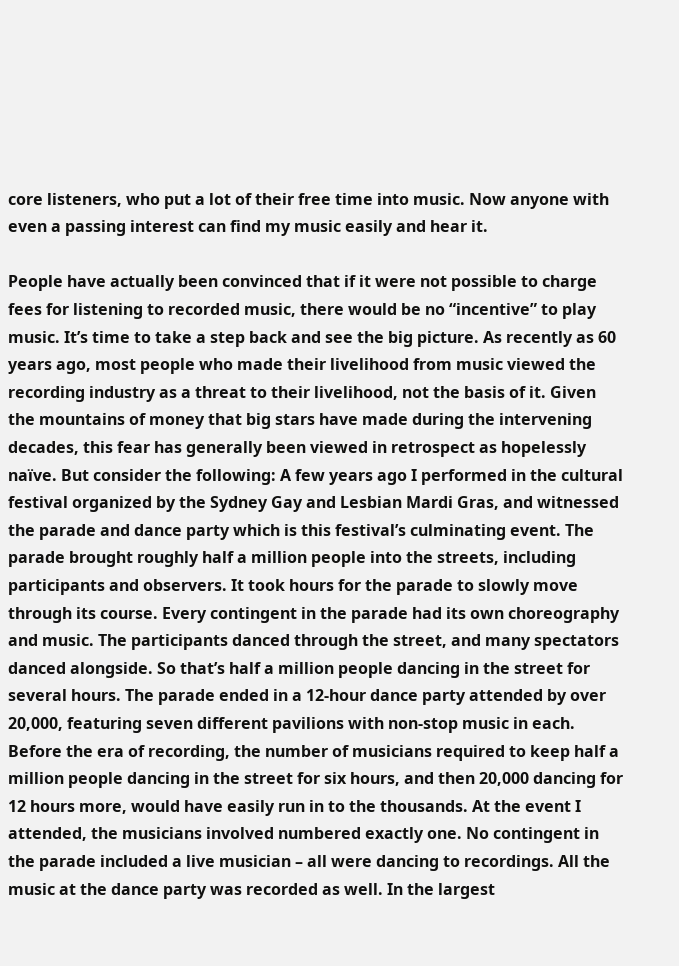core listeners, who put a lot of their free time into music. Now anyone with even a passing interest can find my music easily and hear it.

People have actually been convinced that if it were not possible to charge fees for listening to recorded music, there would be no “incentive” to play music. It’s time to take a step back and see the big picture. As recently as 60 years ago, most people who made their livelihood from music viewed the recording industry as a threat to their livelihood, not the basis of it. Given the mountains of money that big stars have made during the intervening decades, this fear has generally been viewed in retrospect as hopelessly naïve. But consider the following: A few years ago I performed in the cultural festival organized by the Sydney Gay and Lesbian Mardi Gras, and witnessed the parade and dance party which is this festival’s culminating event. The parade brought roughly half a million people into the streets, including participants and observers. It took hours for the parade to slowly move through its course. Every contingent in the parade had its own choreography and music. The participants danced through the street, and many spectators danced alongside. So that’s half a million people dancing in the street for several hours. The parade ended in a 12-hour dance party attended by over 20,000, featuring seven different pavilions with non-stop music in each. Before the era of recording, the number of musicians required to keep half a million people dancing in the street for six hours, and then 20,000 dancing for 12 hours more, would have easily run in to the thousands. At the event I attended, the musicians involved numbered exactly one. No contingent in the parade included a live musician – all were dancing to recordings. All the music at the dance party was recorded as well. In the largest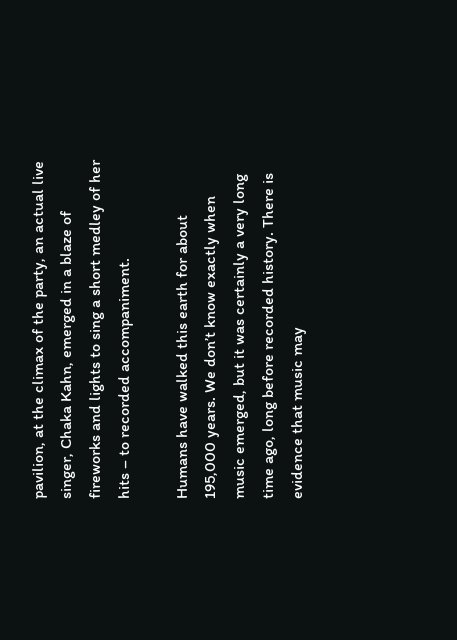pavilion, at the climax of the party, an actual live singer, Chaka Kahn, emerged in a blaze of fireworks and lights to sing a short medley of her hits – to recorded accompaniment.

Humans have walked this earth for about 195,000 years. We don’t know exactly when music emerged, but it was certainly a very long time ago, long before recorded history. There is evidence that music may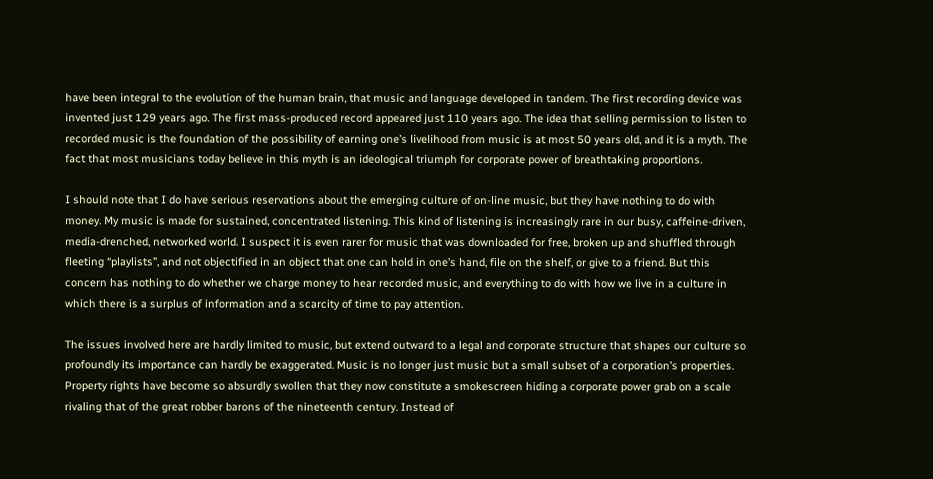have been integral to the evolution of the human brain, that music and language developed in tandem. The first recording device was invented just 129 years ago. The first mass-produced record appeared just 110 years ago. The idea that selling permission to listen to recorded music is the foundation of the possibility of earning one’s livelihood from music is at most 50 years old, and it is a myth. The fact that most musicians today believe in this myth is an ideological triumph for corporate power of breathtaking proportions.

I should note that I do have serious reservations about the emerging culture of on-line music, but they have nothing to do with money. My music is made for sustained, concentrated listening. This kind of listening is increasingly rare in our busy, caffeine-driven, media-drenched, networked world. I suspect it is even rarer for music that was downloaded for free, broken up and shuffled through fleeting “playlists”, and not objectified in an object that one can hold in one’s hand, file on the shelf, or give to a friend. But this concern has nothing to do whether we charge money to hear recorded music, and everything to do with how we live in a culture in which there is a surplus of information and a scarcity of time to pay attention.

The issues involved here are hardly limited to music, but extend outward to a legal and corporate structure that shapes our culture so profoundly its importance can hardly be exaggerated. Music is no longer just music but a small subset of a corporation’s properties. Property rights have become so absurdly swollen that they now constitute a smokescreen hiding a corporate power grab on a scale rivaling that of the great robber barons of the nineteenth century. Instead of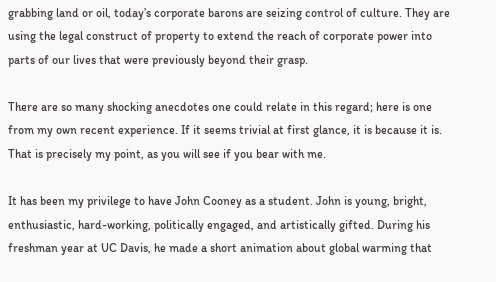grabbing land or oil, today’s corporate barons are seizing control of culture. They are using the legal construct of property to extend the reach of corporate power into parts of our lives that were previously beyond their grasp.

There are so many shocking anecdotes one could relate in this regard; here is one from my own recent experience. If it seems trivial at first glance, it is because it is. That is precisely my point, as you will see if you bear with me.

It has been my privilege to have John Cooney as a student. John is young, bright, enthusiastic, hard-working, politically engaged, and artistically gifted. During his freshman year at UC Davis, he made a short animation about global warming that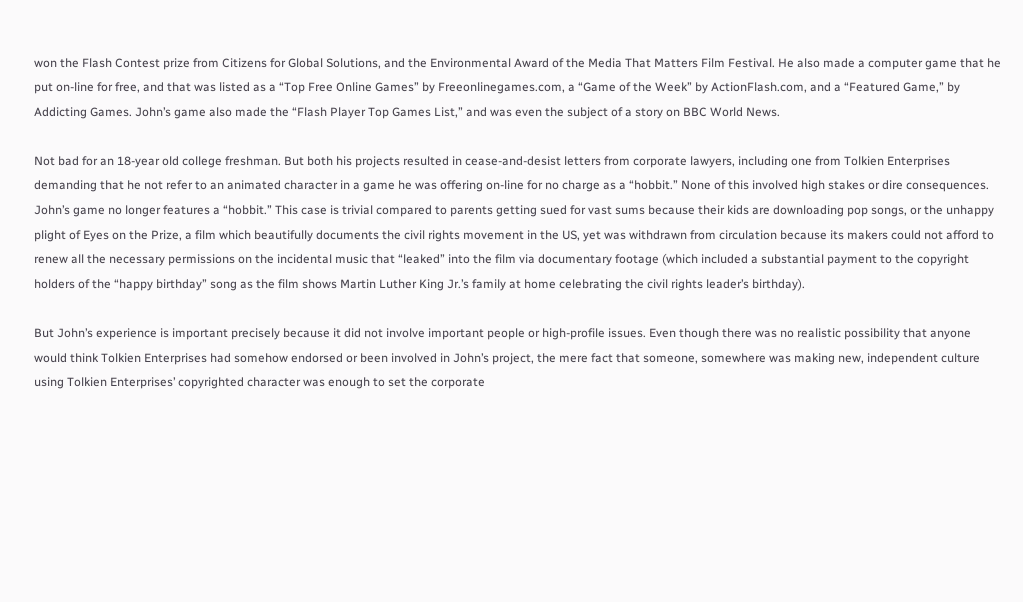won the Flash Contest prize from Citizens for Global Solutions, and the Environmental Award of the Media That Matters Film Festival. He also made a computer game that he put on-line for free, and that was listed as a “Top Free Online Games” by Freeonlinegames.com, a “Game of the Week” by ActionFlash.com, and a “Featured Game,” by Addicting Games. John’s game also made the “Flash Player Top Games List,” and was even the subject of a story on BBC World News.

Not bad for an 18-year old college freshman. But both his projects resulted in cease-and-desist letters from corporate lawyers, including one from Tolkien Enterprises demanding that he not refer to an animated character in a game he was offering on-line for no charge as a “hobbit.” None of this involved high stakes or dire consequences. John’s game no longer features a “hobbit.” This case is trivial compared to parents getting sued for vast sums because their kids are downloading pop songs, or the unhappy plight of Eyes on the Prize, a film which beautifully documents the civil rights movement in the US, yet was withdrawn from circulation because its makers could not afford to renew all the necessary permissions on the incidental music that “leaked” into the film via documentary footage (which included a substantial payment to the copyright holders of the “happy birthday” song as the film shows Martin Luther King Jr.’s family at home celebrating the civil rights leader’s birthday).

But John’s experience is important precisely because it did not involve important people or high-profile issues. Even though there was no realistic possibility that anyone would think Tolkien Enterprises had somehow endorsed or been involved in John’s project, the mere fact that someone, somewhere was making new, independent culture using Tolkien Enterprises’ copyrighted character was enough to set the corporate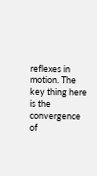reflexes in motion. The key thing here is the convergence of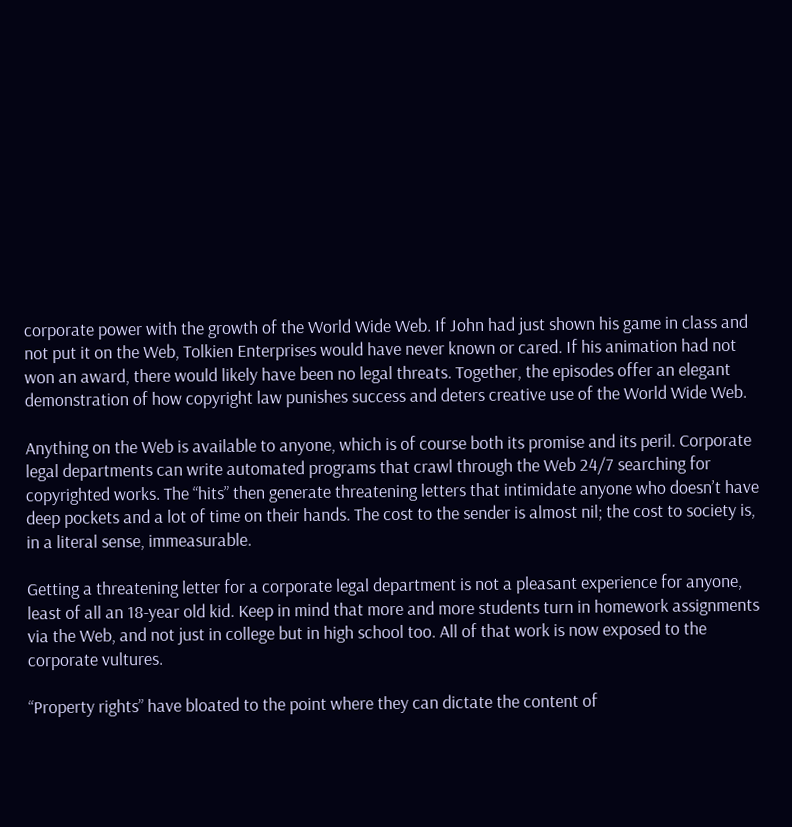corporate power with the growth of the World Wide Web. If John had just shown his game in class and not put it on the Web, Tolkien Enterprises would have never known or cared. If his animation had not won an award, there would likely have been no legal threats. Together, the episodes offer an elegant demonstration of how copyright law punishes success and deters creative use of the World Wide Web.

Anything on the Web is available to anyone, which is of course both its promise and its peril. Corporate legal departments can write automated programs that crawl through the Web 24/7 searching for copyrighted works. The “hits” then generate threatening letters that intimidate anyone who doesn’t have deep pockets and a lot of time on their hands. The cost to the sender is almost nil; the cost to society is, in a literal sense, immeasurable.

Getting a threatening letter for a corporate legal department is not a pleasant experience for anyone, least of all an 18-year old kid. Keep in mind that more and more students turn in homework assignments via the Web, and not just in college but in high school too. All of that work is now exposed to the corporate vultures.

“Property rights” have bloated to the point where they can dictate the content of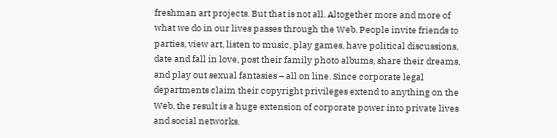freshman art projects. But that is not all. Altogether more and more of what we do in our lives passes through the Web. People invite friends to parties, view art, listen to music, play games, have political discussions, date and fall in love, post their family photo albums, share their dreams, and play out sexual fantasies – all on line. Since corporate legal departments claim their copyright privileges extend to anything on the Web, the result is a huge extension of corporate power into private lives and social networks.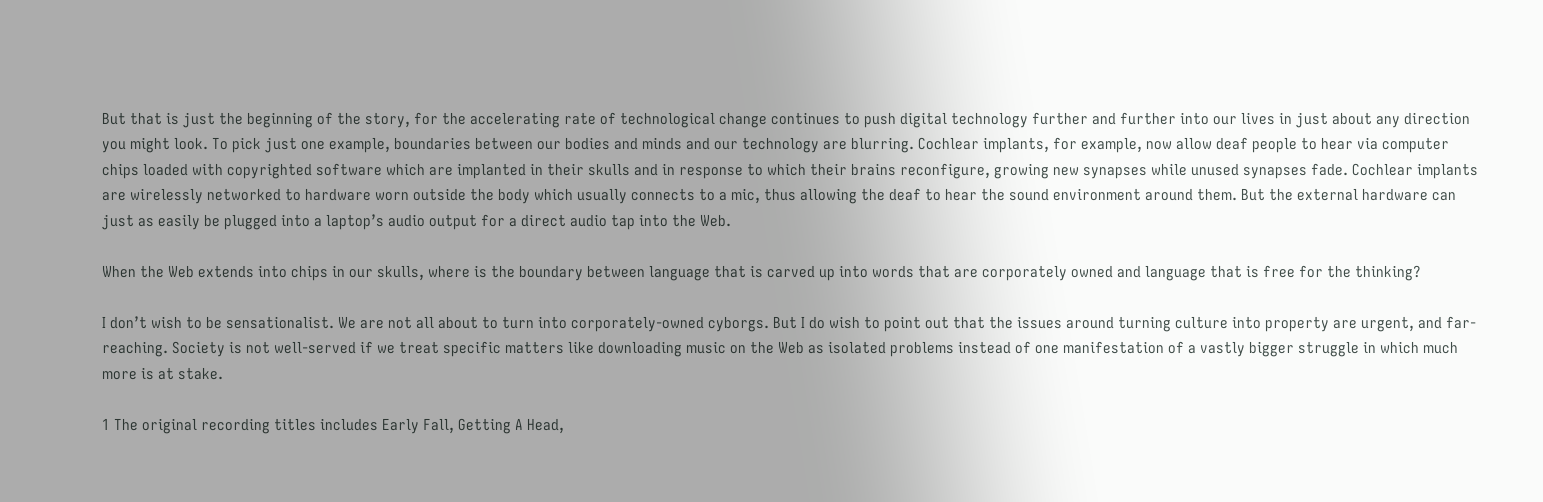But that is just the beginning of the story, for the accelerating rate of technological change continues to push digital technology further and further into our lives in just about any direction you might look. To pick just one example, boundaries between our bodies and minds and our technology are blurring. Cochlear implants, for example, now allow deaf people to hear via computer chips loaded with copyrighted software which are implanted in their skulls and in response to which their brains reconfigure, growing new synapses while unused synapses fade. Cochlear implants are wirelessly networked to hardware worn outside the body which usually connects to a mic, thus allowing the deaf to hear the sound environment around them. But the external hardware can just as easily be plugged into a laptop’s audio output for a direct audio tap into the Web.

When the Web extends into chips in our skulls, where is the boundary between language that is carved up into words that are corporately owned and language that is free for the thinking?

I don’t wish to be sensationalist. We are not all about to turn into corporately-owned cyborgs. But I do wish to point out that the issues around turning culture into property are urgent, and far-reaching. Society is not well-served if we treat specific matters like downloading music on the Web as isolated problems instead of one manifestation of a vastly bigger struggle in which much more is at stake.

1 The original recording titles includes Early Fall, Getting A Head,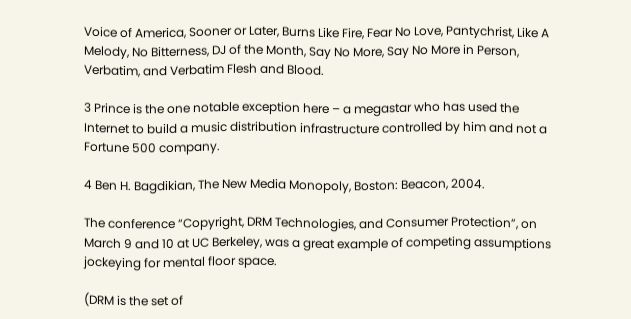Voice of America, Sooner or Later, Burns Like Fire, Fear No Love, Pantychrist, Like A Melody, No Bitterness, DJ of the Month, Say No More, Say No More in Person, Verbatim, and Verbatim Flesh and Blood.

3 Prince is the one notable exception here – a megastar who has used the Internet to build a music distribution infrastructure controlled by him and not a Fortune 500 company.

4 Ben H. Bagdikian, The New Media Monopoly, Boston: Beacon, 2004.

The conference “Copyright, DRM Technologies, and Consumer Protection”, on March 9 and 10 at UC Berkeley, was a great example of competing assumptions jockeying for mental floor space.

(DRM is the set of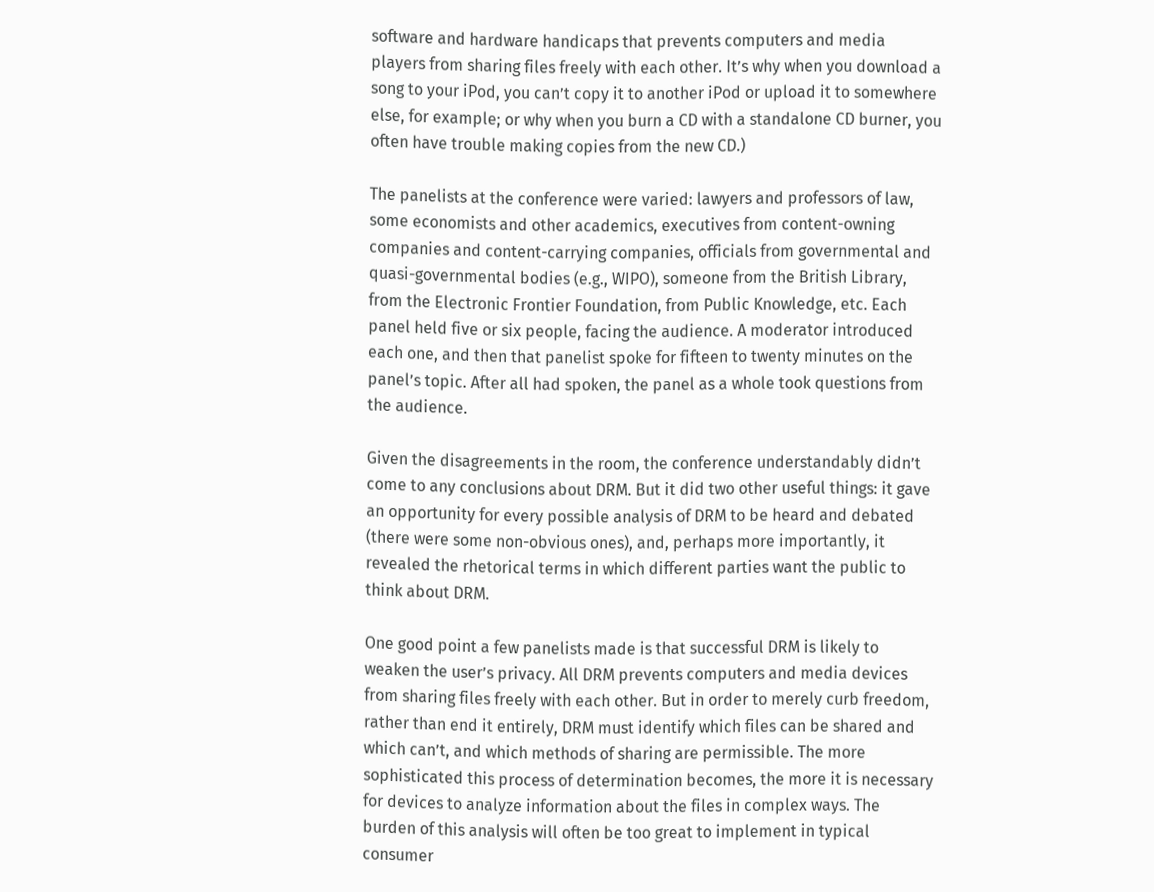software and hardware handicaps that prevents computers and media players from sharing files freely with each other. It’s why when you download a song to your iPod, you can’t copy it to another iPod or upload it to somewhere else, for example; or why when you burn a CD with a standalone CD burner, you often have trouble making copies from the new CD.)

The panelists at the conference were varied: lawyers and professors of law, some economists and other academics, executives from content-owning companies and content-carrying companies, officials from governmental and quasi-governmental bodies (e.g., WIPO), someone from the British Library, from the Electronic Frontier Foundation, from Public Knowledge, etc. Each panel held five or six people, facing the audience. A moderator introduced each one, and then that panelist spoke for fifteen to twenty minutes on the panel’s topic. After all had spoken, the panel as a whole took questions from the audience.

Given the disagreements in the room, the conference understandably didn’t come to any conclusions about DRM. But it did two other useful things: it gave an opportunity for every possible analysis of DRM to be heard and debated (there were some non-obvious ones), and, perhaps more importantly, it revealed the rhetorical terms in which different parties want the public to think about DRM.

One good point a few panelists made is that successful DRM is likely to weaken the user’s privacy. All DRM prevents computers and media devices from sharing files freely with each other. But in order to merely curb freedom, rather than end it entirely, DRM must identify which files can be shared and which can’t, and which methods of sharing are permissible. The more sophisticated this process of determination becomes, the more it is necessary for devices to analyze information about the files in complex ways. The burden of this analysis will often be too great to implement in typical consumer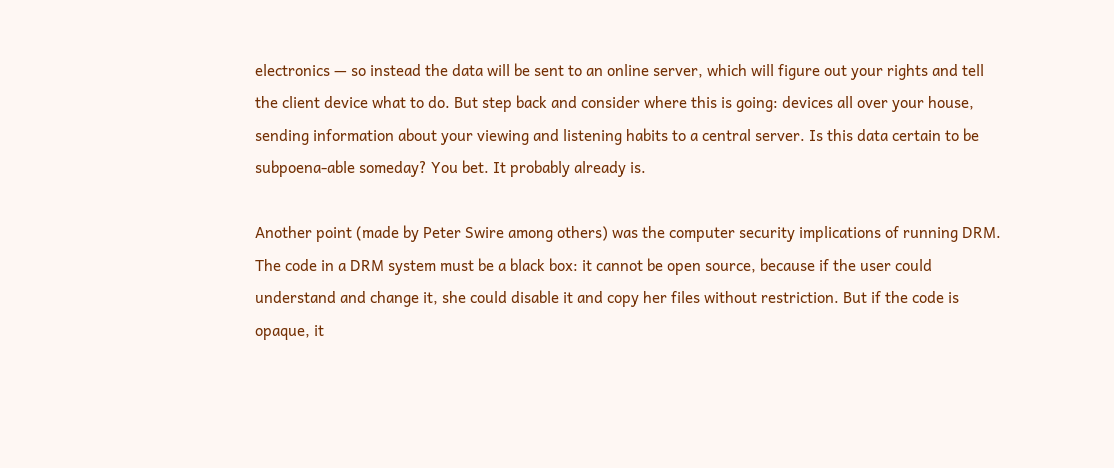electronics — so instead the data will be sent to an online server, which will figure out your rights and tell the client device what to do. But step back and consider where this is going: devices all over your house, sending information about your viewing and listening habits to a central server. Is this data certain to be subpoena-able someday? You bet. It probably already is.

Another point (made by Peter Swire among others) was the computer security implications of running DRM. The code in a DRM system must be a black box: it cannot be open source, because if the user could understand and change it, she could disable it and copy her files without restriction. But if the code is opaque, it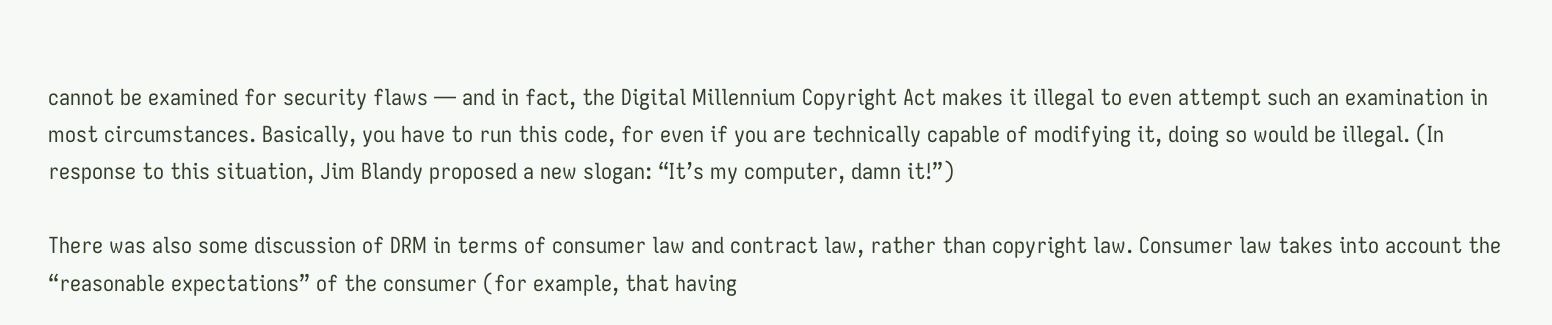cannot be examined for security flaws — and in fact, the Digital Millennium Copyright Act makes it illegal to even attempt such an examination in most circumstances. Basically, you have to run this code, for even if you are technically capable of modifying it, doing so would be illegal. (In response to this situation, Jim Blandy proposed a new slogan: “It’s my computer, damn it!”)

There was also some discussion of DRM in terms of consumer law and contract law, rather than copyright law. Consumer law takes into account the “reasonable expectations” of the consumer (for example, that having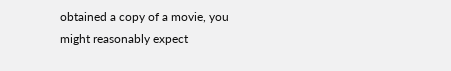obtained a copy of a movie, you might reasonably expect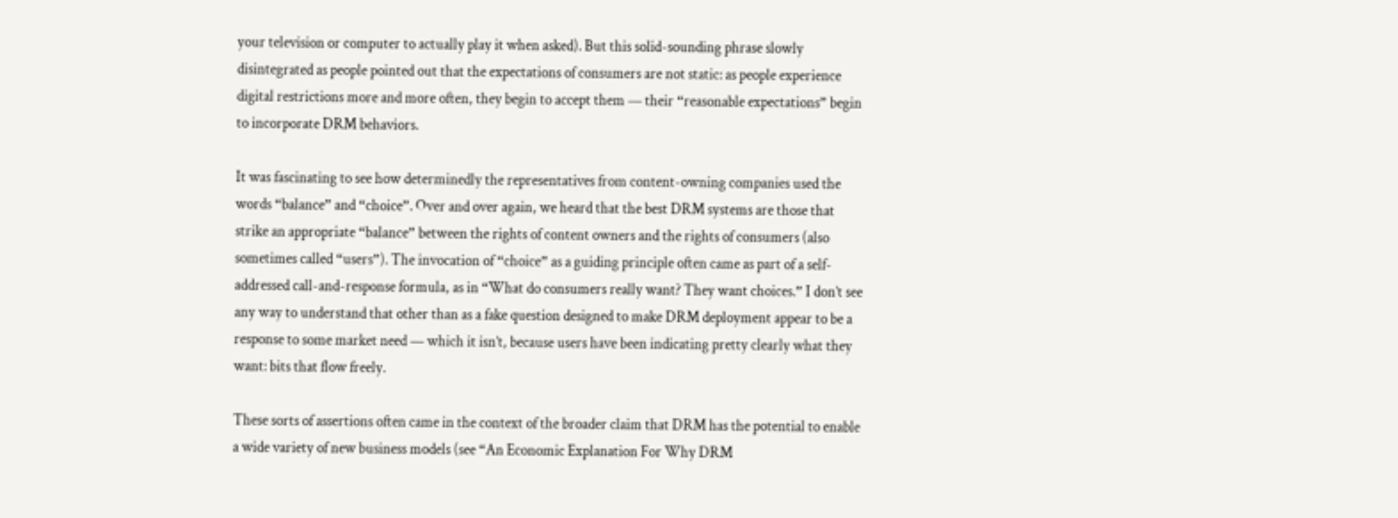your television or computer to actually play it when asked). But this solid-sounding phrase slowly disintegrated as people pointed out that the expectations of consumers are not static: as people experience digital restrictions more and more often, they begin to accept them — their “reasonable expectations” begin to incorporate DRM behaviors.

It was fascinating to see how determinedly the representatives from content-owning companies used the words “balance” and “choice”. Over and over again, we heard that the best DRM systems are those that strike an appropriate “balance” between the rights of content owners and the rights of consumers (also sometimes called “users”). The invocation of “choice” as a guiding principle often came as part of a self-addressed call-and-response formula, as in “What do consumers really want? They want choices.” I don’t see any way to understand that other than as a fake question designed to make DRM deployment appear to be a response to some market need — which it isn’t, because users have been indicating pretty clearly what they want: bits that flow freely.

These sorts of assertions often came in the context of the broader claim that DRM has the potential to enable a wide variety of new business models (see “An Economic Explanation For Why DRM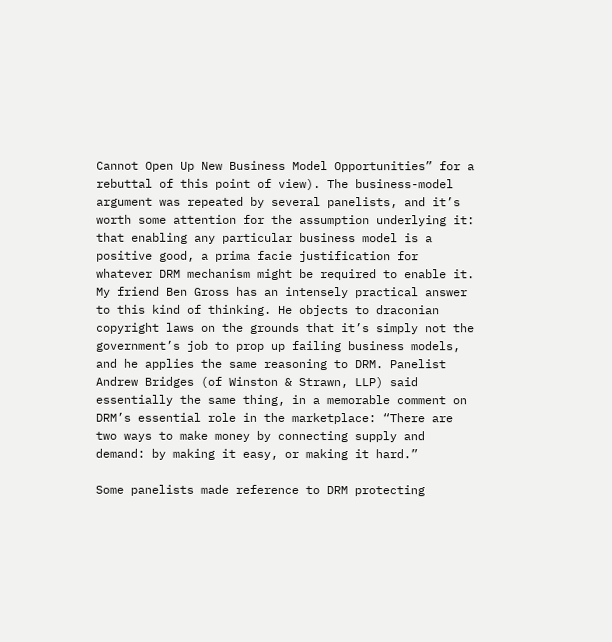Cannot Open Up New Business Model Opportunities” for a rebuttal of this point of view). The business-model argument was repeated by several panelists, and it’s worth some attention for the assumption underlying it: that enabling any particular business model is a positive good, a prima facie justification for whatever DRM mechanism might be required to enable it. My friend Ben Gross has an intensely practical answer to this kind of thinking. He objects to draconian copyright laws on the grounds that it’s simply not the government’s job to prop up failing business models, and he applies the same reasoning to DRM. Panelist Andrew Bridges (of Winston & Strawn, LLP) said essentially the same thing, in a memorable comment on DRM’s essential role in the marketplace: “There are two ways to make money by connecting supply and demand: by making it easy, or making it hard.”

Some panelists made reference to DRM protecting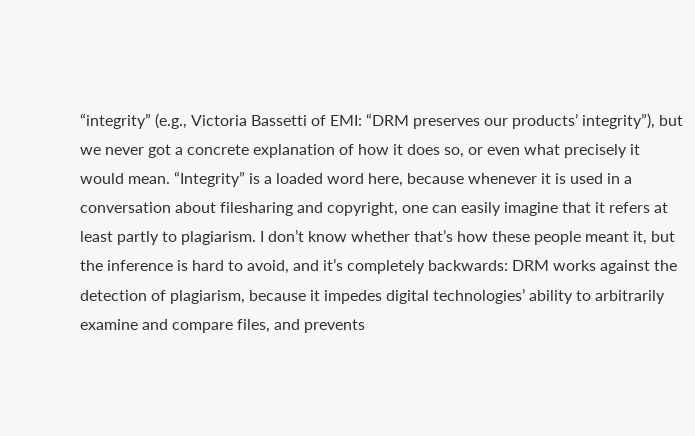“integrity” (e.g., Victoria Bassetti of EMI: “DRM preserves our products’ integrity”), but we never got a concrete explanation of how it does so, or even what precisely it would mean. “Integrity” is a loaded word here, because whenever it is used in a conversation about filesharing and copyright, one can easily imagine that it refers at least partly to plagiarism. I don’t know whether that’s how these people meant it, but the inference is hard to avoid, and it’s completely backwards: DRM works against the detection of plagiarism, because it impedes digital technologies’ ability to arbitrarily examine and compare files, and prevents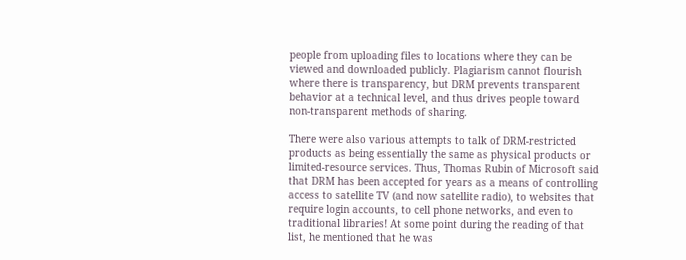people from uploading files to locations where they can be viewed and downloaded publicly. Plagiarism cannot flourish where there is transparency, but DRM prevents transparent behavior at a technical level, and thus drives people toward non-transparent methods of sharing.

There were also various attempts to talk of DRM-restricted products as being essentially the same as physical products or limited-resource services. Thus, Thomas Rubin of Microsoft said that DRM has been accepted for years as a means of controlling access to satellite TV (and now satellite radio), to websites that require login accounts, to cell phone networks, and even to traditional libraries! At some point during the reading of that list, he mentioned that he was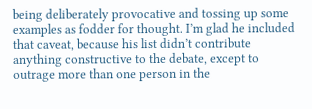being deliberately provocative and tossing up some examples as fodder for thought. I’m glad he included that caveat, because his list didn’t contribute anything constructive to the debate, except to outrage more than one person in the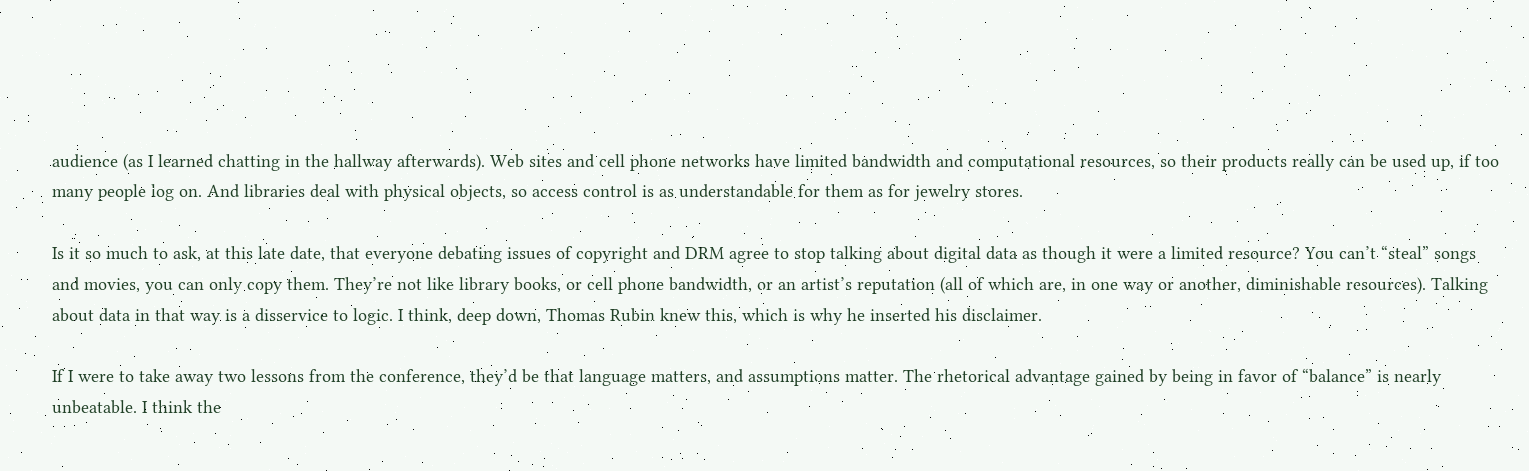audience (as I learned chatting in the hallway afterwards). Web sites and cell phone networks have limited bandwidth and computational resources, so their products really can be used up, if too many people log on. And libraries deal with physical objects, so access control is as understandable for them as for jewelry stores.

Is it so much to ask, at this late date, that everyone debating issues of copyright and DRM agree to stop talking about digital data as though it were a limited resource? You can’t “steal” songs and movies, you can only copy them. They’re not like library books, or cell phone bandwidth, or an artist’s reputation (all of which are, in one way or another, diminishable resources). Talking about data in that way is a disservice to logic. I think, deep down, Thomas Rubin knew this, which is why he inserted his disclaimer.

If I were to take away two lessons from the conference, they’d be that language matters, and assumptions matter. The rhetorical advantage gained by being in favor of “balance” is nearly unbeatable. I think the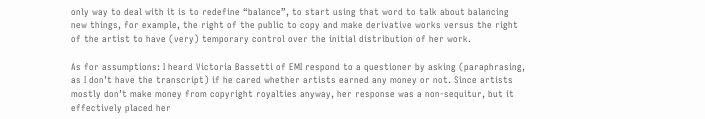only way to deal with it is to redefine “balance”, to start using that word to talk about balancing new things, for example, the right of the public to copy and make derivative works versus the right of the artist to have (very) temporary control over the initial distribution of her work.

As for assumptions: I heard Victoria Bassetti of EMI respond to a questioner by asking (paraphrasing, as I don’t have the transcript) if he cared whether artists earned any money or not. Since artists mostly don’t make money from copyright royalties anyway, her response was a non-sequitur, but it effectively placed her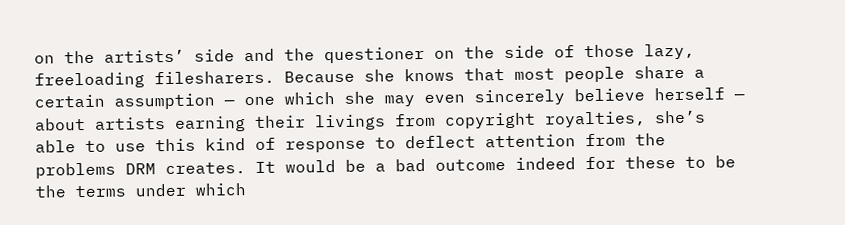on the artists’ side and the questioner on the side of those lazy, freeloading filesharers. Because she knows that most people share a certain assumption — one which she may even sincerely believe herself — about artists earning their livings from copyright royalties, she’s able to use this kind of response to deflect attention from the problems DRM creates. It would be a bad outcome indeed for these to be the terms under which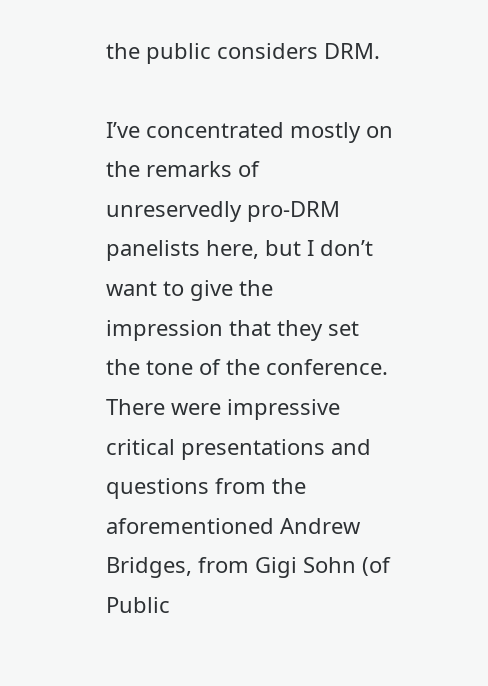the public considers DRM.

I’ve concentrated mostly on the remarks of unreservedly pro-DRM panelists here, but I don’t want to give the impression that they set the tone of the conference. There were impressive critical presentations and questions from the aforementioned Andrew Bridges, from Gigi Sohn (of Public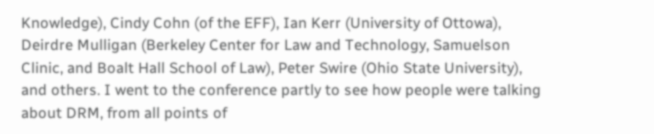Knowledge), Cindy Cohn (of the EFF), Ian Kerr (University of Ottowa), Deirdre Mulligan (Berkeley Center for Law and Technology, Samuelson Clinic, and Boalt Hall School of Law), Peter Swire (Ohio State University), and others. I went to the conference partly to see how people were talking about DRM, from all points of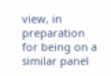view, in preparation for being on a similar panel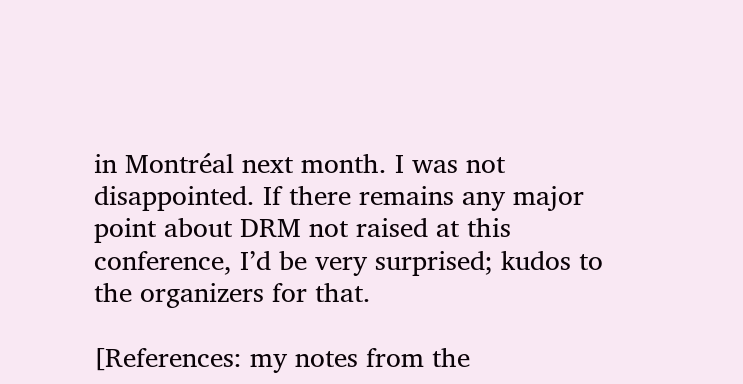in Montréal next month. I was not disappointed. If there remains any major point about DRM not raised at this conference, I’d be very surprised; kudos to the organizers for that.

[References: my notes from the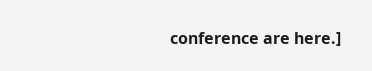conference are here.]